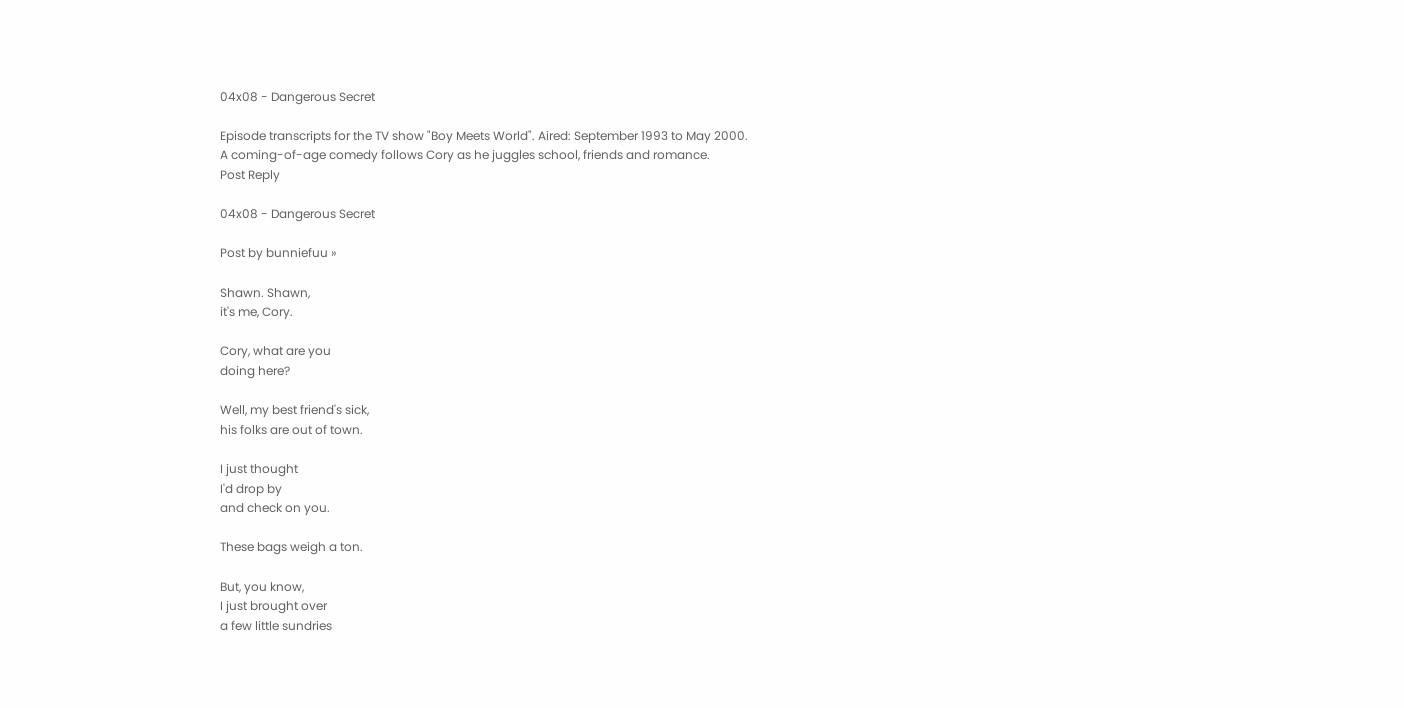04x08 - Dangerous Secret

Episode transcripts for the TV show "Boy Meets World". Aired: September 1993 to May 2000.
A coming-of-age comedy follows Cory as he juggles school, friends and romance.
Post Reply

04x08 - Dangerous Secret

Post by bunniefuu »

Shawn. Shawn,
it's me, Cory.

Cory, what are you
doing here?

Well, my best friend's sick,
his folks are out of town.

I just thought
I'd drop by
and check on you.

These bags weigh a ton.

But, you know,
I just brought over
a few little sundries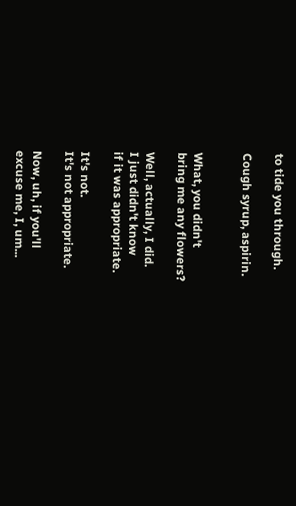to tide you through.

Cough syrup, aspirin.


What, you didn't
bring me any flowers?

Well, actually, I did.
I just didn't know
if it was appropriate.

It's not.
It's not appropriate.

Now, uh, if you'll
excuse me, I, um...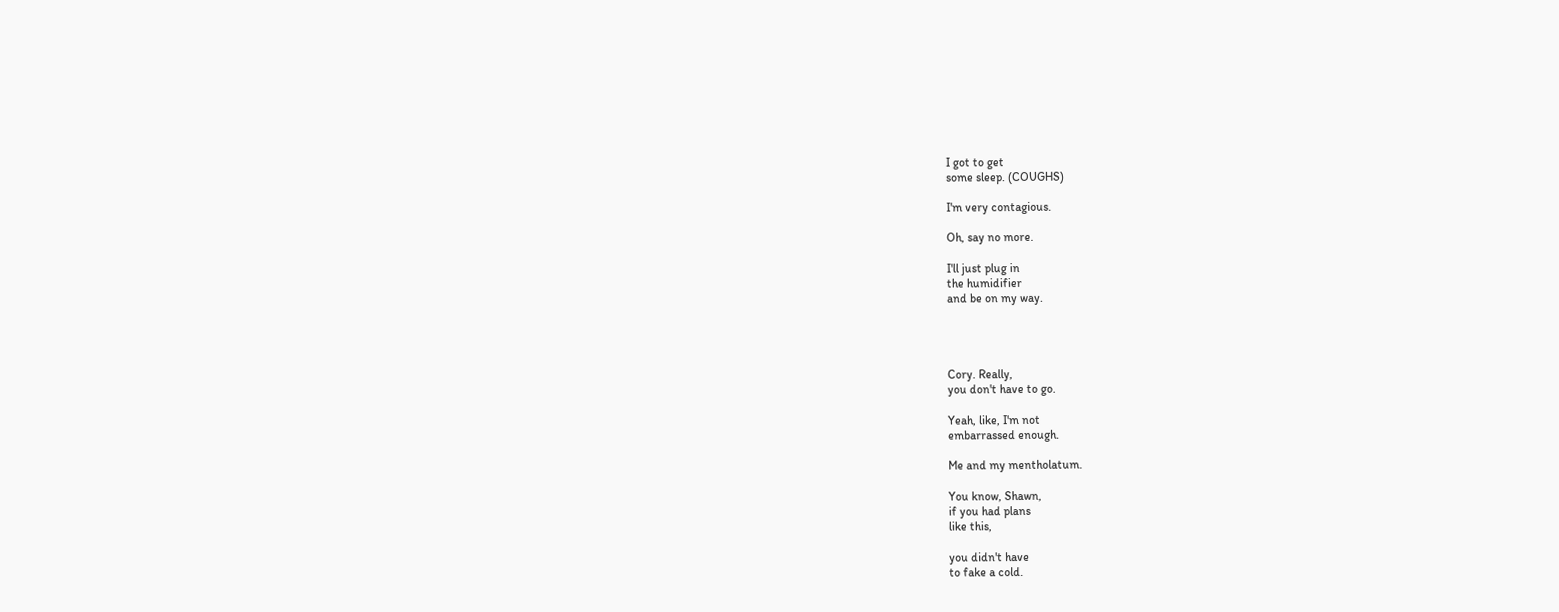I got to get
some sleep. (COUGHS)

I'm very contagious.

Oh, say no more.

I'll just plug in
the humidifier
and be on my way.




Cory. Really,
you don't have to go.

Yeah, like, I'm not
embarrassed enough.

Me and my mentholatum.

You know, Shawn,
if you had plans
like this,

you didn't have
to fake a cold.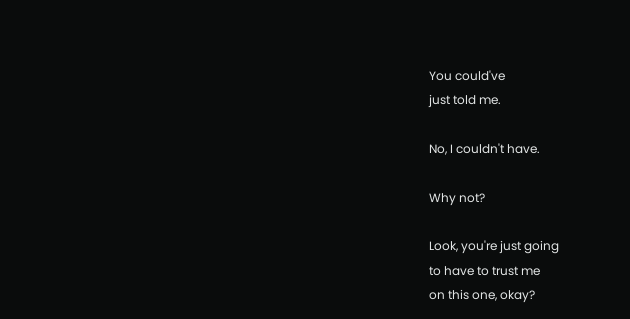You could've
just told me.

No, I couldn't have.

Why not?

Look, you're just going
to have to trust me
on this one, okay?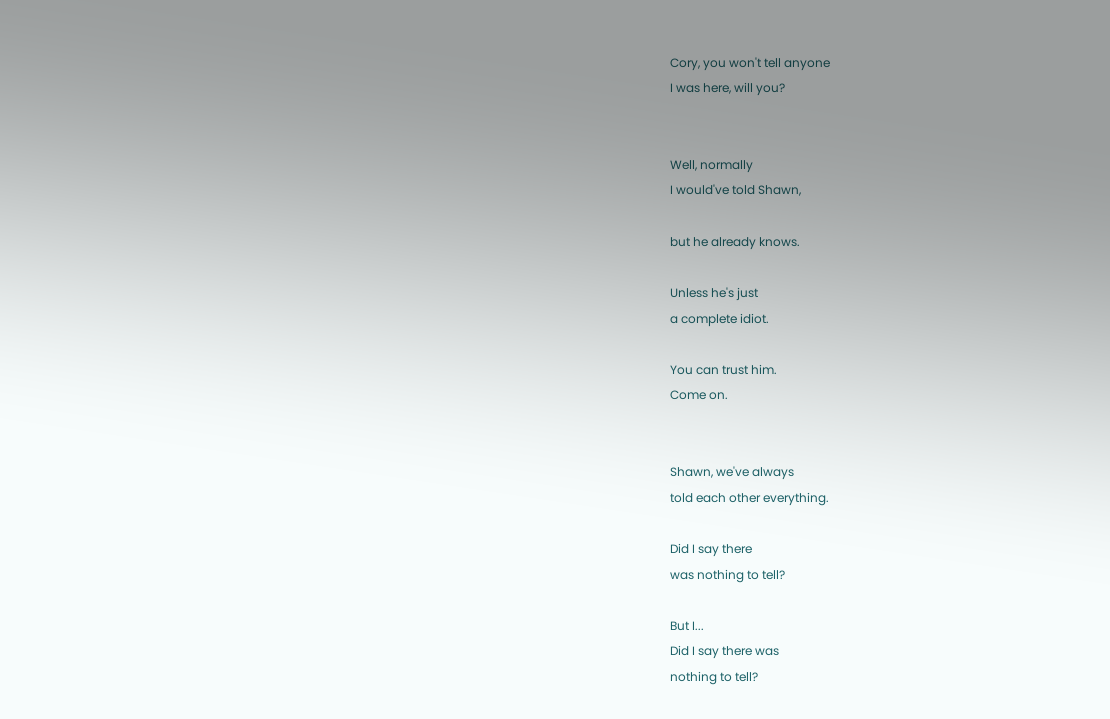Cory, you won't tell anyone
I was here, will you?


Well, normally
I would've told Shawn,

but he already knows.

Unless he's just
a complete idiot.

You can trust him.
Come on.


Shawn, we've always
told each other everything.

Did I say there
was nothing to tell?

But I...
Did I say there was
nothing to tell?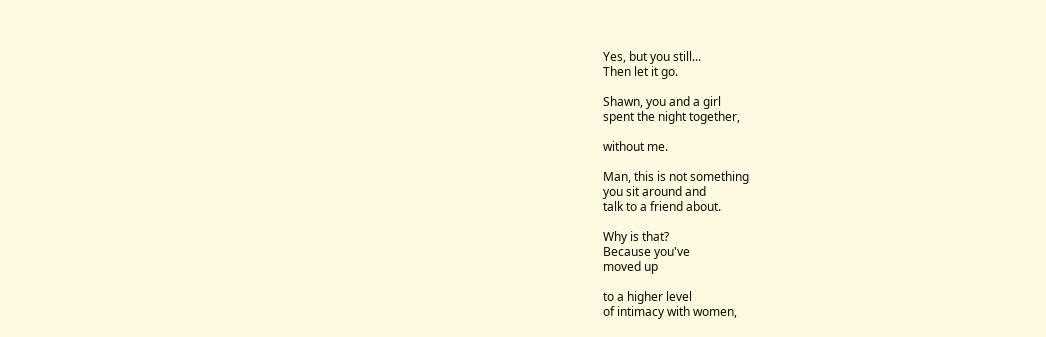Yes, but you still...
Then let it go.

Shawn, you and a girl
spent the night together,

without me.

Man, this is not something
you sit around and
talk to a friend about.

Why is that?
Because you've
moved up

to a higher level
of intimacy with women,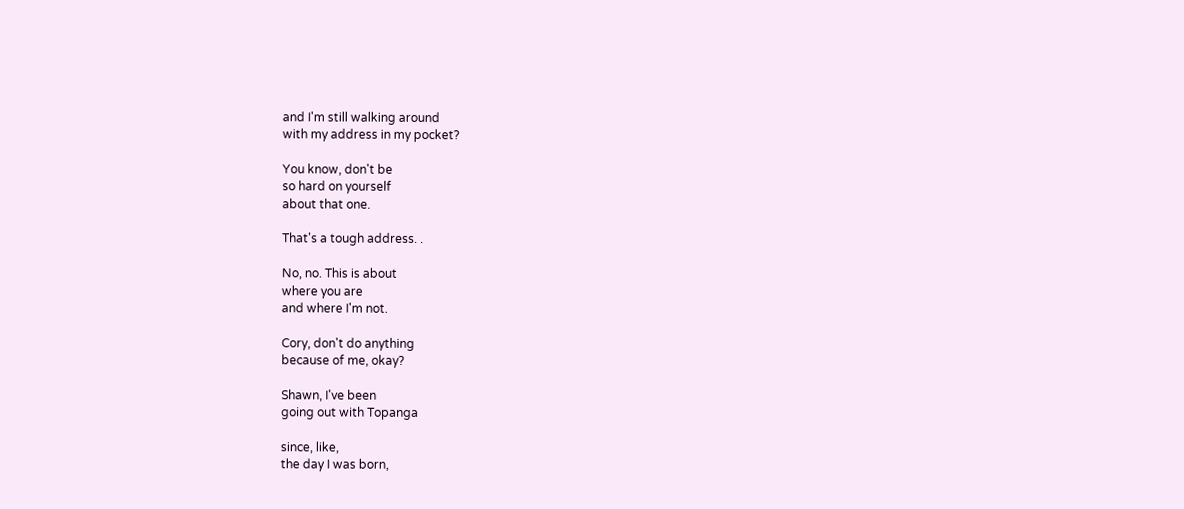and I'm still walking around
with my address in my pocket?

You know, don't be
so hard on yourself
about that one.

That's a tough address. .

No, no. This is about
where you are
and where I'm not.

Cory, don't do anything
because of me, okay?

Shawn, I've been
going out with Topanga

since, like,
the day I was born,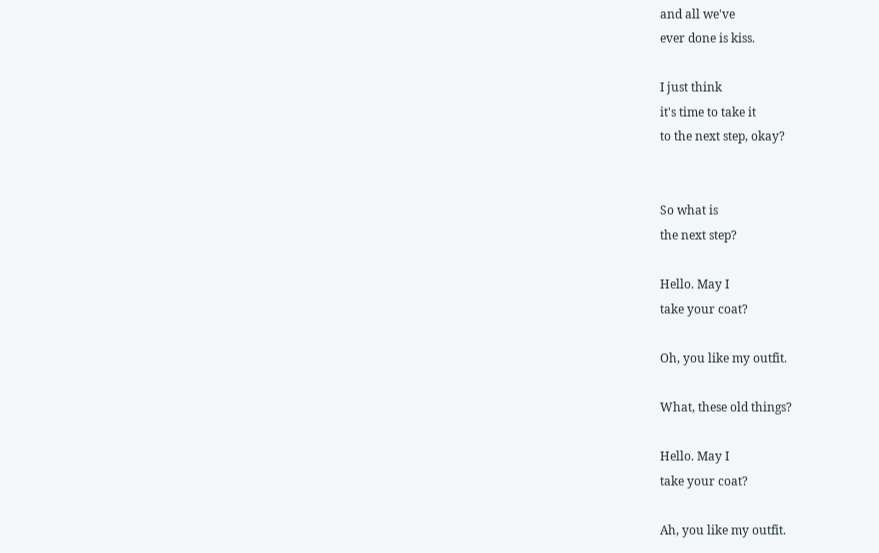and all we've
ever done is kiss.

I just think
it's time to take it
to the next step, okay?


So what is
the next step?

Hello. May I
take your coat?

Oh, you like my outfit.

What, these old things?

Hello. May I
take your coat?

Ah, you like my outfit.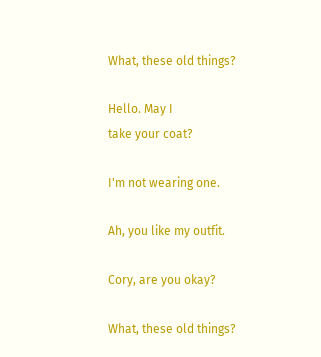What, these old things?

Hello. May I
take your coat?

I'm not wearing one.

Ah, you like my outfit.

Cory, are you okay?

What, these old things?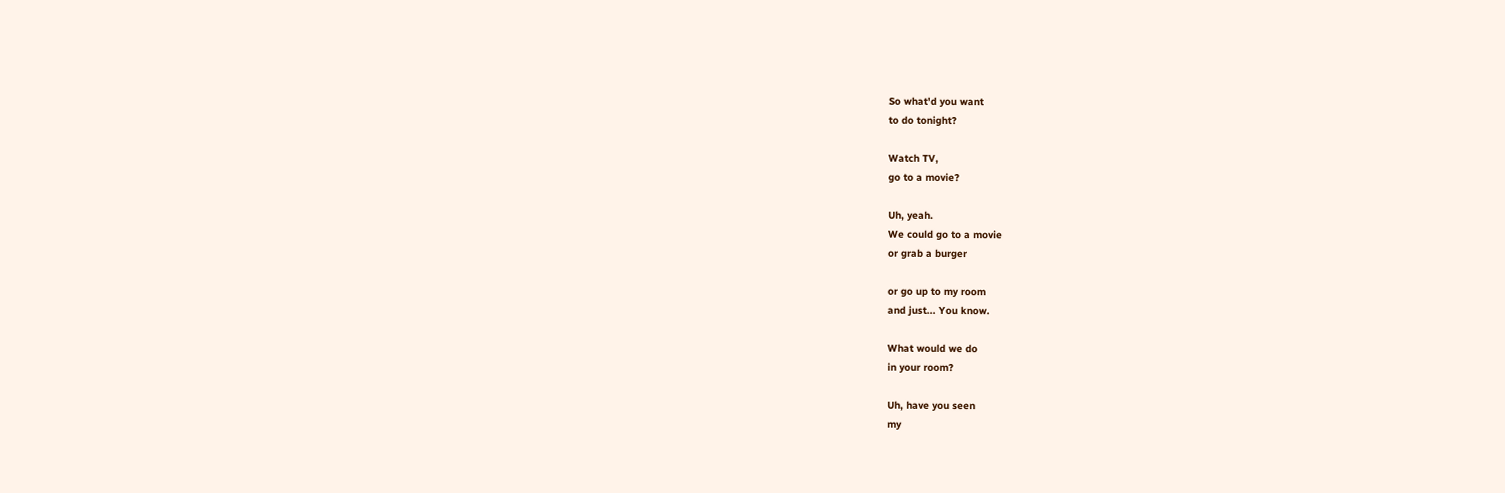So what'd you want
to do tonight?

Watch TV,
go to a movie?

Uh, yeah.
We could go to a movie
or grab a burger

or go up to my room
and just... You know.

What would we do
in your room?

Uh, have you seen
my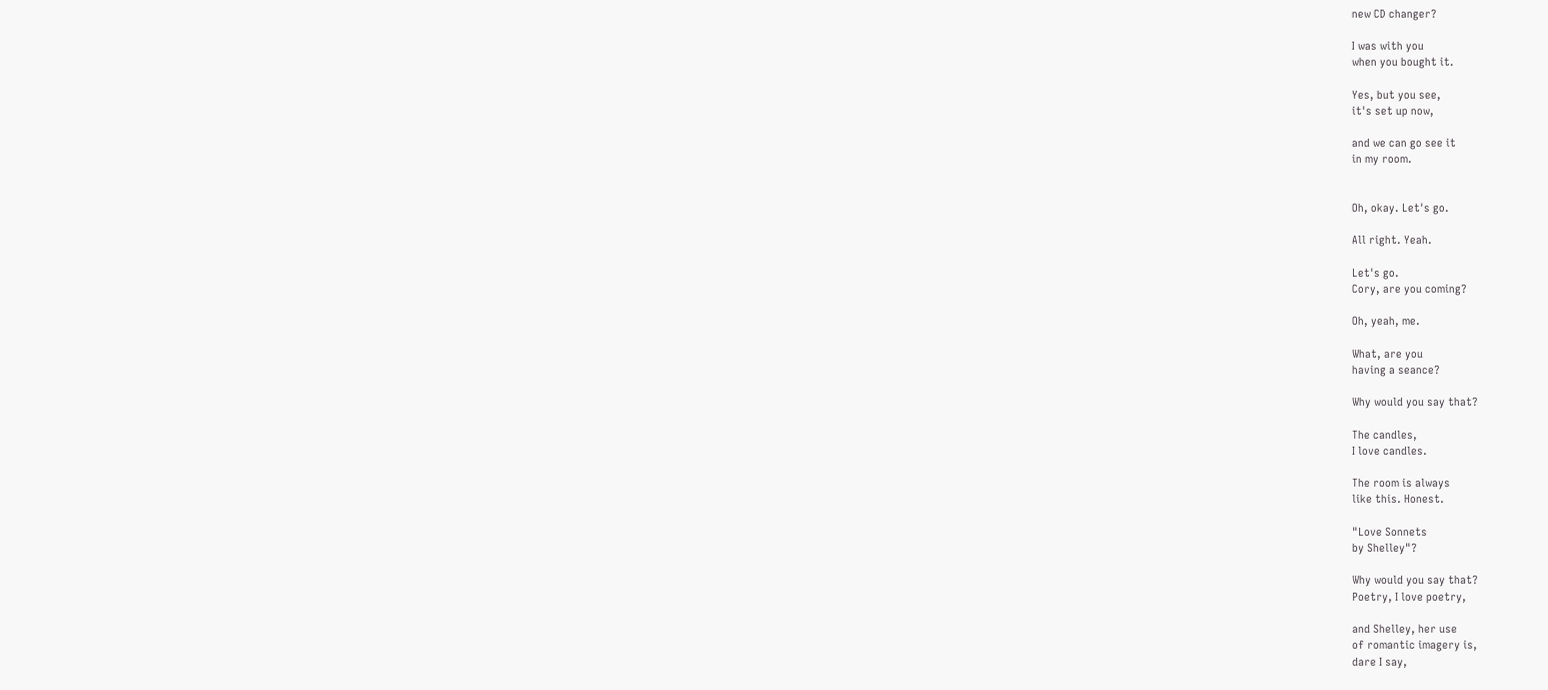new CD changer?

I was with you
when you bought it.

Yes, but you see,
it's set up now,

and we can go see it
in my room.


Oh, okay. Let's go.

All right. Yeah.

Let's go.
Cory, are you coming?

Oh, yeah, me.

What, are you
having a seance?

Why would you say that?

The candles,
I love candles.

The room is always
like this. Honest.

"Love Sonnets
by Shelley"?

Why would you say that?
Poetry, I love poetry,

and Shelley, her use
of romantic imagery is,
dare I say,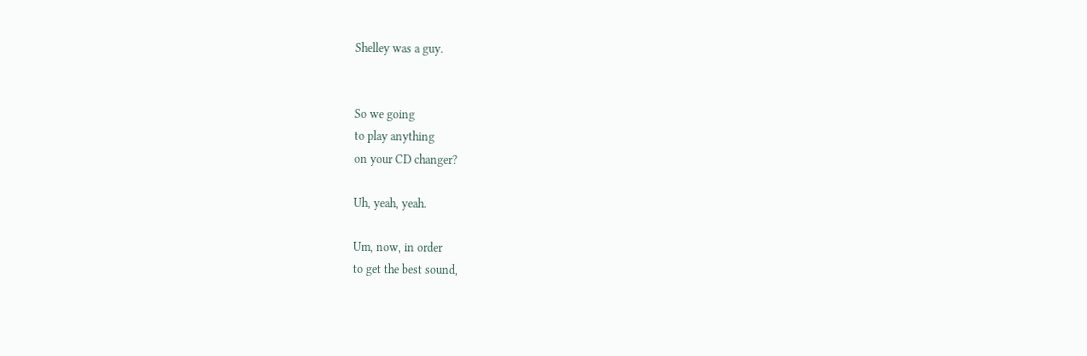Shelley was a guy.


So we going
to play anything
on your CD changer?

Uh, yeah, yeah.

Um, now, in order
to get the best sound,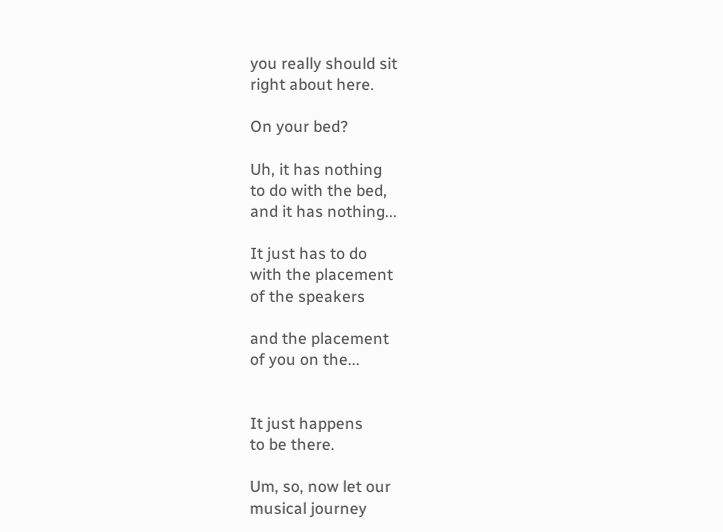you really should sit
right about here.

On your bed?

Uh, it has nothing
to do with the bed,
and it has nothing...

It just has to do
with the placement
of the speakers

and the placement
of you on the...


It just happens
to be there.

Um, so, now let our
musical journey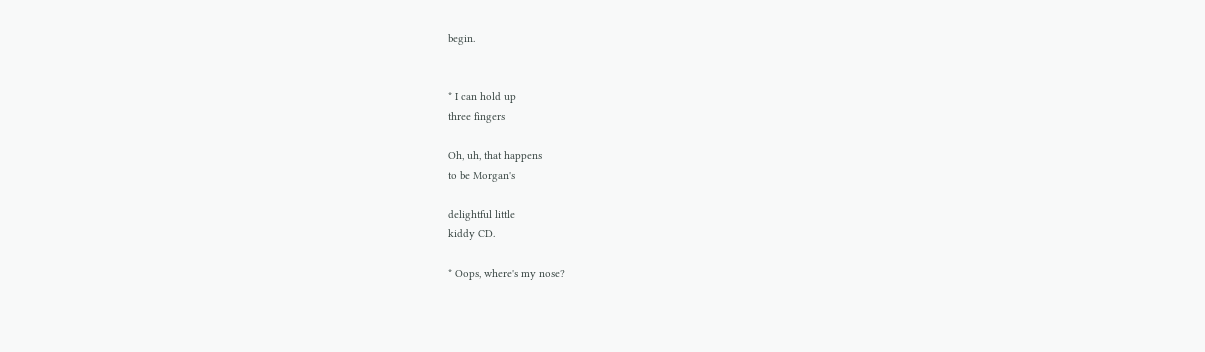begin.


* I can hold up
three fingers

Oh, uh, that happens
to be Morgan's

delightful little
kiddy CD.

* Oops, where's my nose?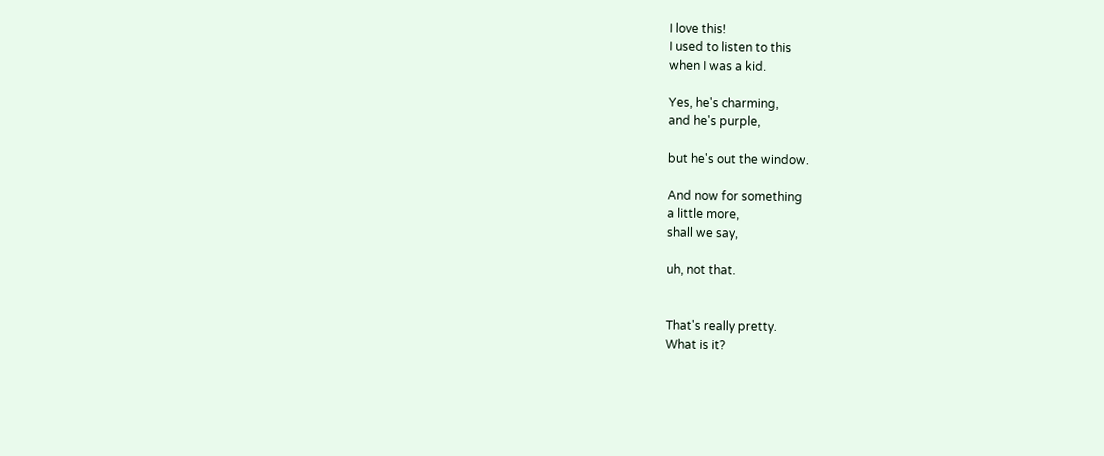I love this!
I used to listen to this
when I was a kid.

Yes, he's charming,
and he's purple,

but he's out the window.

And now for something
a little more,
shall we say,

uh, not that.


That's really pretty.
What is it?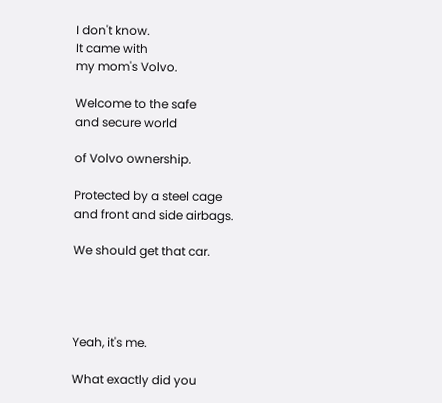I don't know.
It came with
my mom's Volvo.

Welcome to the safe
and secure world

of Volvo ownership.

Protected by a steel cage
and front and side airbags.

We should get that car.




Yeah, it's me.

What exactly did you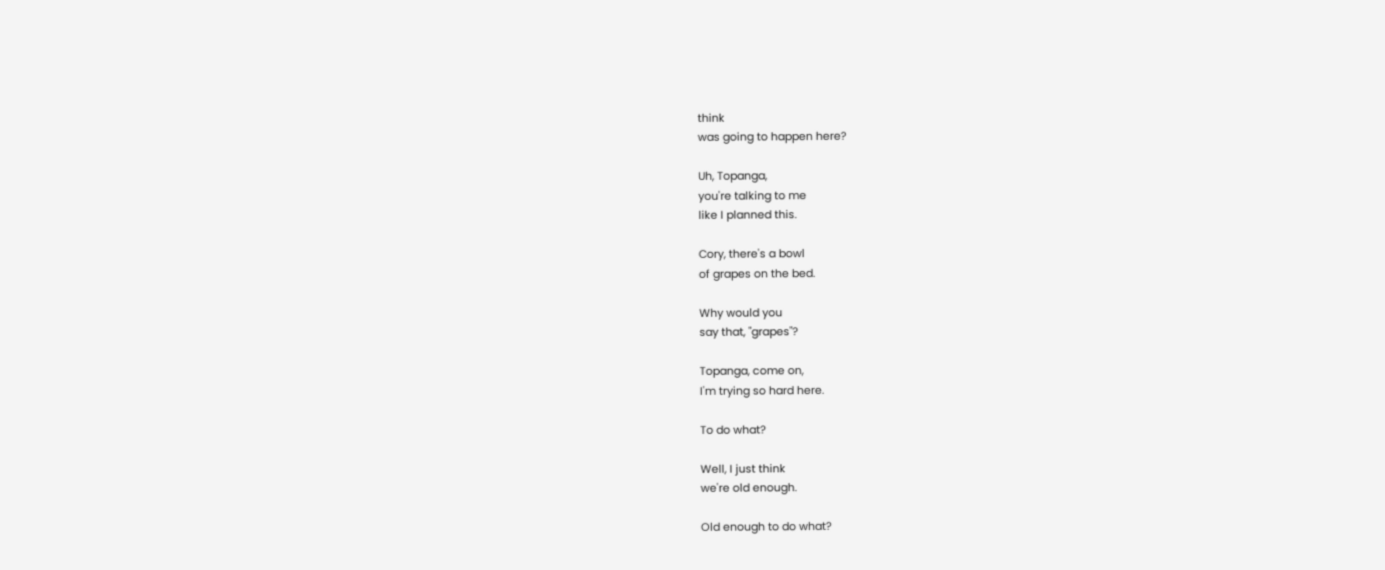think
was going to happen here?

Uh, Topanga,
you're talking to me
like I planned this.

Cory, there's a bowl
of grapes on the bed.

Why would you
say that, "grapes"?

Topanga, come on,
I'm trying so hard here.

To do what?

Well, I just think
we're old enough.

Old enough to do what?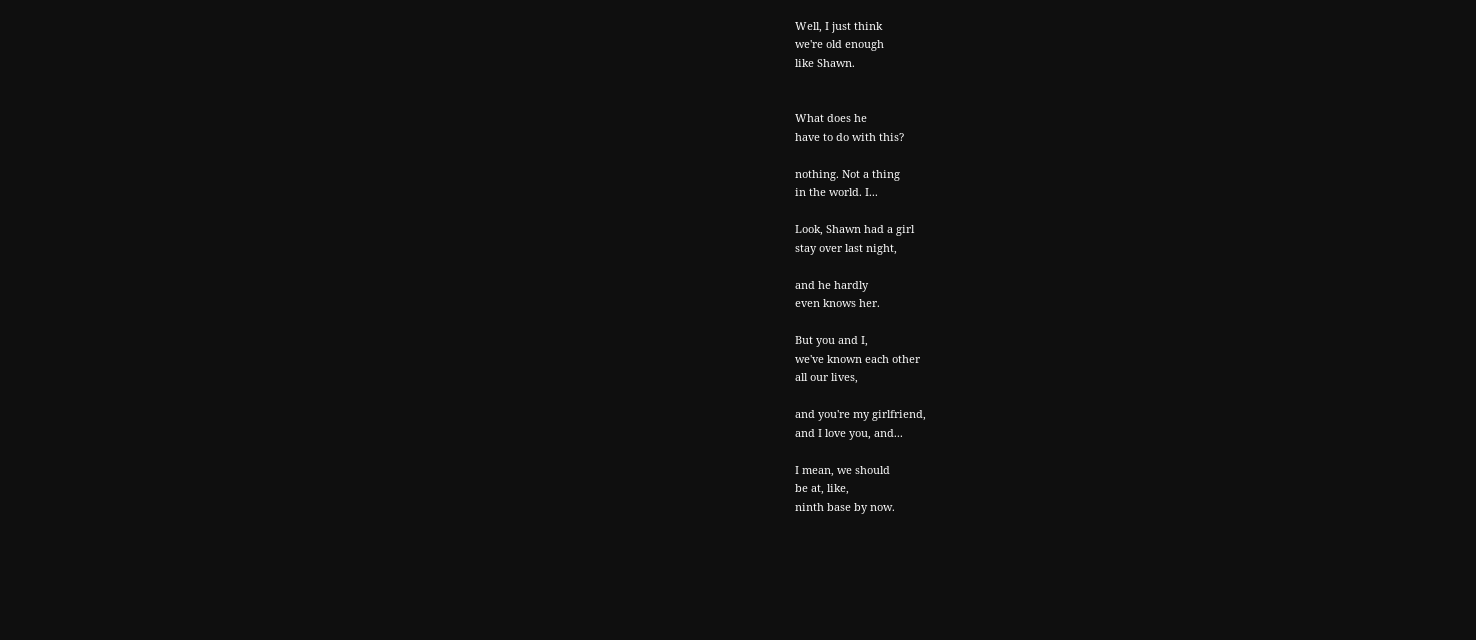Well, I just think
we're old enough
like Shawn.


What does he
have to do with this?

nothing. Not a thing
in the world. I...

Look, Shawn had a girl
stay over last night,

and he hardly
even knows her.

But you and I,
we've known each other
all our lives,

and you're my girlfriend,
and I love you, and...

I mean, we should
be at, like,
ninth base by now.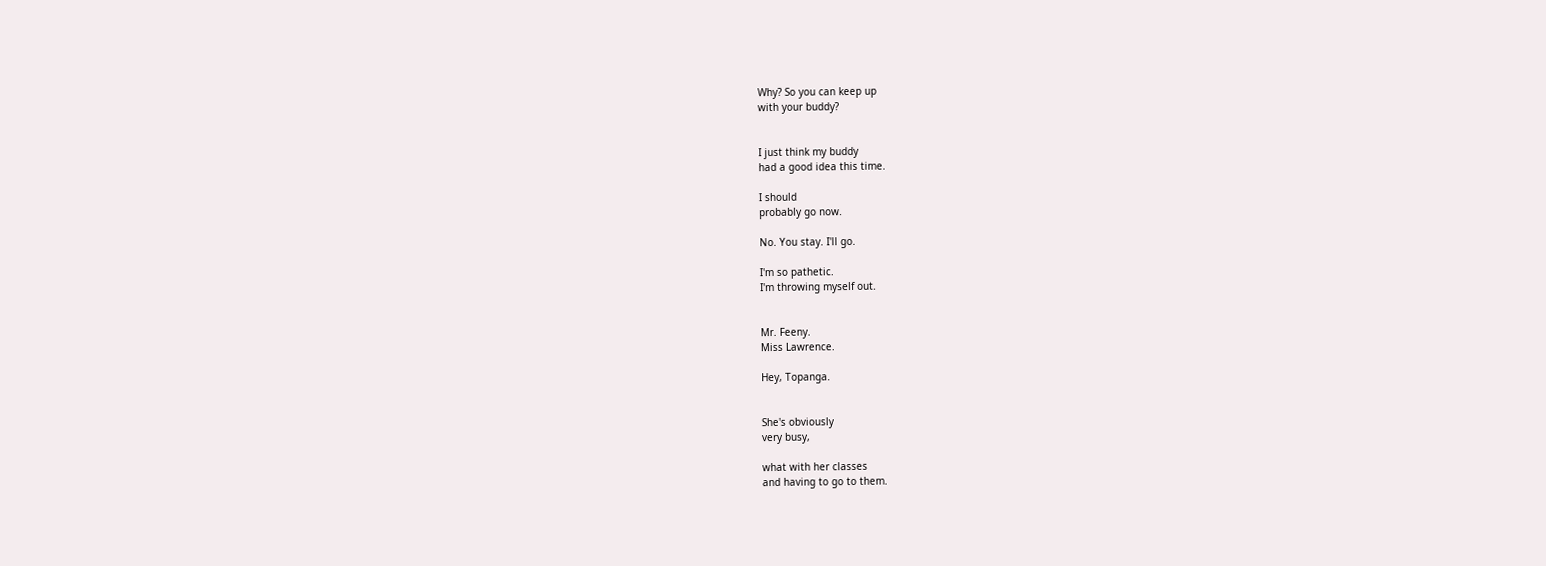Why? So you can keep up
with your buddy?


I just think my buddy
had a good idea this time.

I should
probably go now.

No. You stay. I'll go.

I'm so pathetic.
I'm throwing myself out.


Mr. Feeny.
Miss Lawrence.

Hey, Topanga.


She's obviously
very busy,

what with her classes
and having to go to them.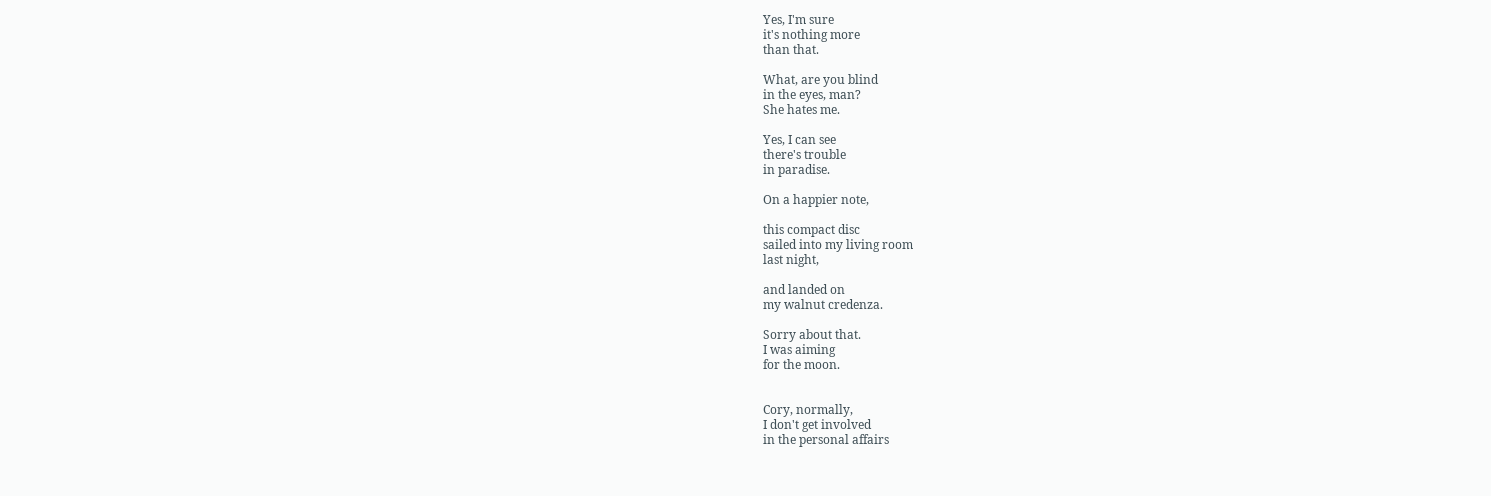Yes, I'm sure
it's nothing more
than that.

What, are you blind
in the eyes, man?
She hates me.

Yes, I can see
there's trouble
in paradise.

On a happier note,

this compact disc
sailed into my living room
last night,

and landed on
my walnut credenza.

Sorry about that.
I was aiming
for the moon.


Cory, normally,
I don't get involved
in the personal affairs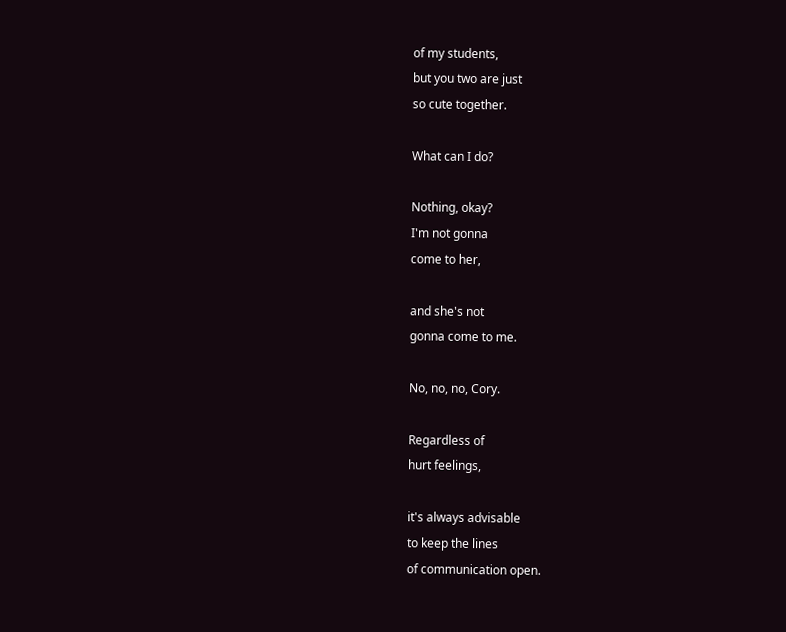of my students,
but you two are just
so cute together.

What can I do?

Nothing, okay?
I'm not gonna
come to her,

and she's not
gonna come to me.

No, no, no, Cory.

Regardless of
hurt feelings,

it's always advisable
to keep the lines
of communication open.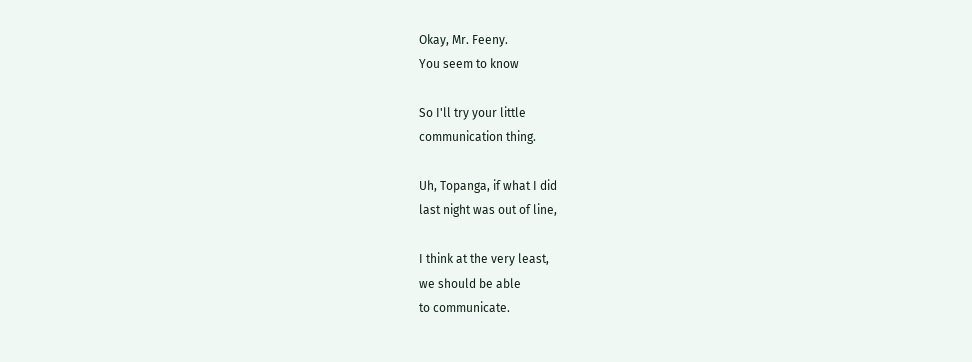Okay, Mr. Feeny.
You seem to know

So I'll try your little
communication thing.

Uh, Topanga, if what I did
last night was out of line,

I think at the very least,
we should be able
to communicate.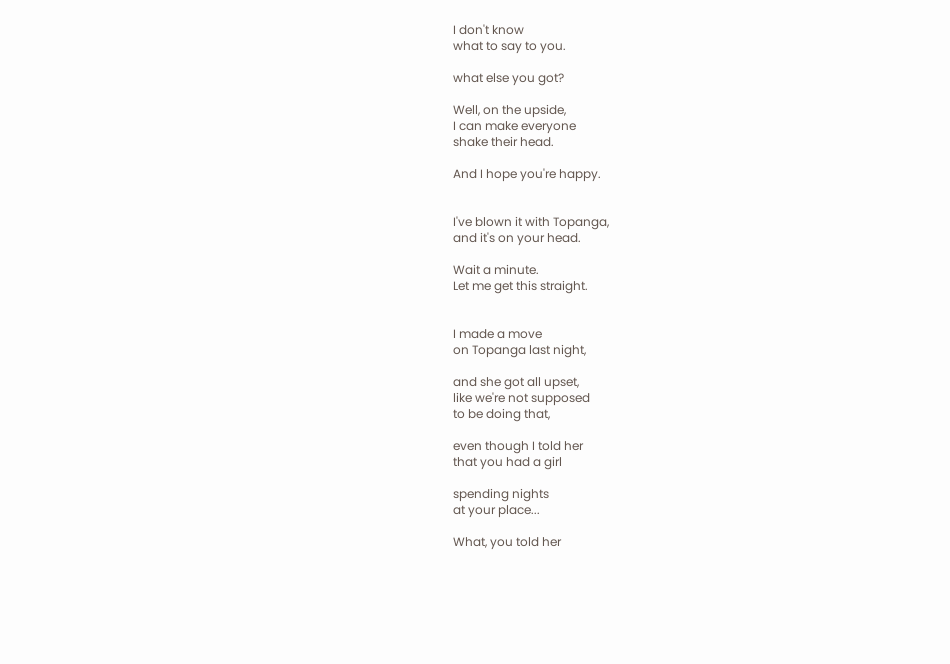I don't know
what to say to you.

what else you got?

Well, on the upside,
I can make everyone
shake their head.

And I hope you're happy.


I've blown it with Topanga,
and it's on your head.

Wait a minute.
Let me get this straight.


I made a move
on Topanga last night,

and she got all upset,
like we're not supposed
to be doing that,

even though I told her
that you had a girl

spending nights
at your place...

What, you told her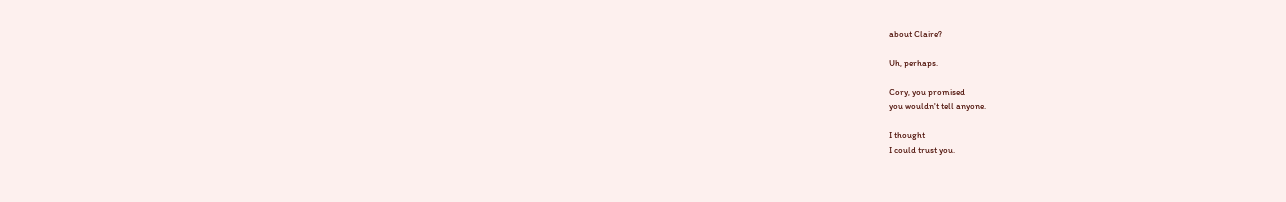about Claire?

Uh, perhaps.

Cory, you promised
you wouldn't tell anyone.

I thought
I could trust you.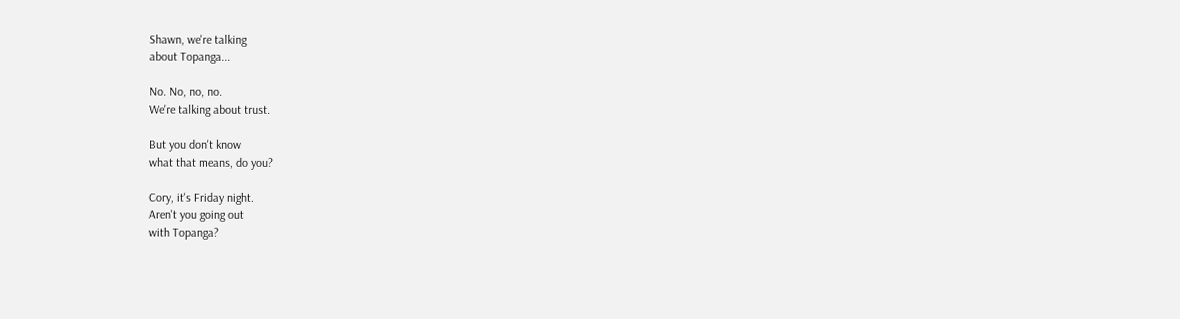Shawn, we're talking
about Topanga...

No. No, no, no.
We're talking about trust.

But you don't know
what that means, do you?

Cory, it's Friday night.
Aren't you going out
with Topanga?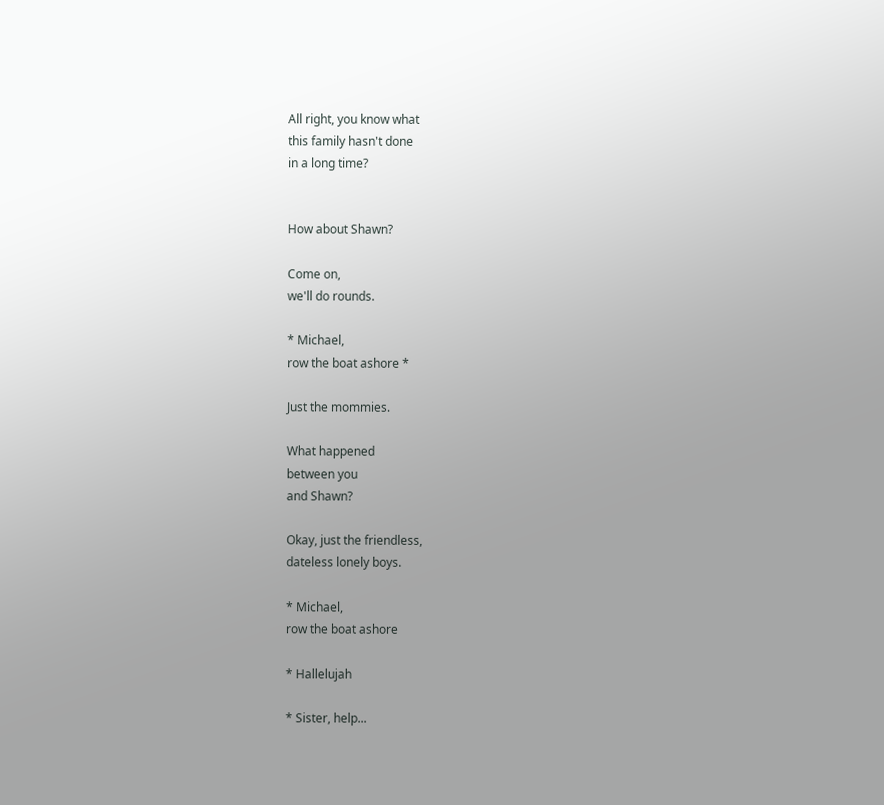All right, you know what
this family hasn't done
in a long time?


How about Shawn?

Come on,
we'll do rounds.

* Michael,
row the boat ashore *

Just the mommies.

What happened
between you
and Shawn?

Okay, just the friendless,
dateless lonely boys.

* Michael,
row the boat ashore

* Hallelujah

* Sister, help...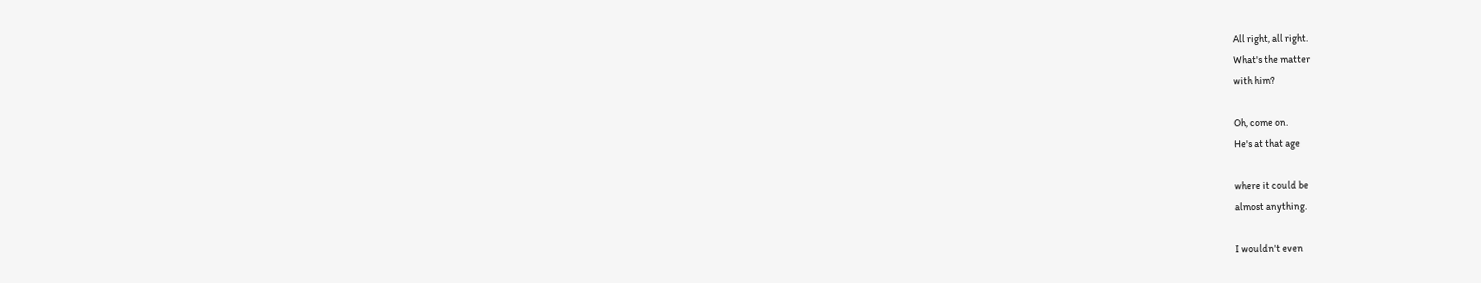All right, all right.
What's the matter
with him?

Oh, come on.
He's at that age

where it could be
almost anything.

I wouldn't even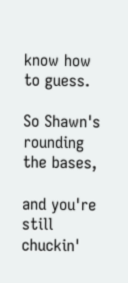know how to guess.

So Shawn's
rounding the bases,

and you're still
chuckin'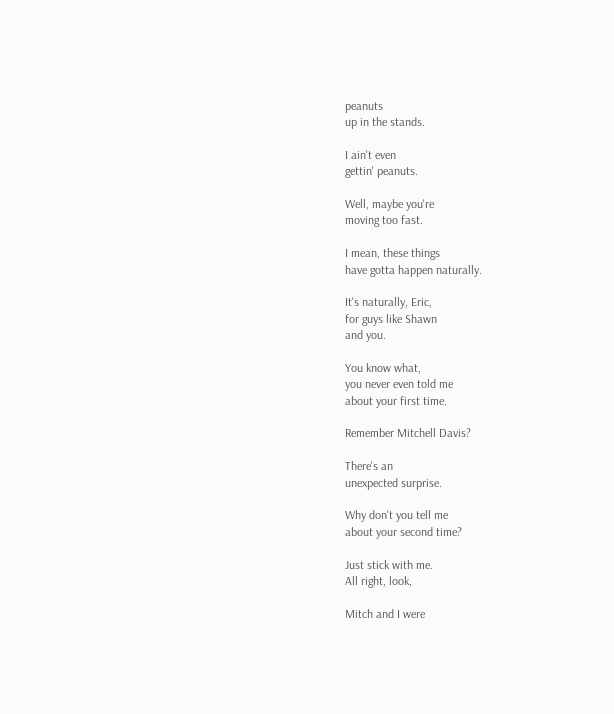peanuts
up in the stands.

I ain't even
gettin' peanuts.

Well, maybe you're
moving too fast.

I mean, these things
have gotta happen naturally.

It's naturally, Eric,
for guys like Shawn
and you.

You know what,
you never even told me
about your first time.

Remember Mitchell Davis?

There's an
unexpected surprise.

Why don't you tell me
about your second time?

Just stick with me.
All right, look,

Mitch and I were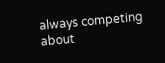always competing
about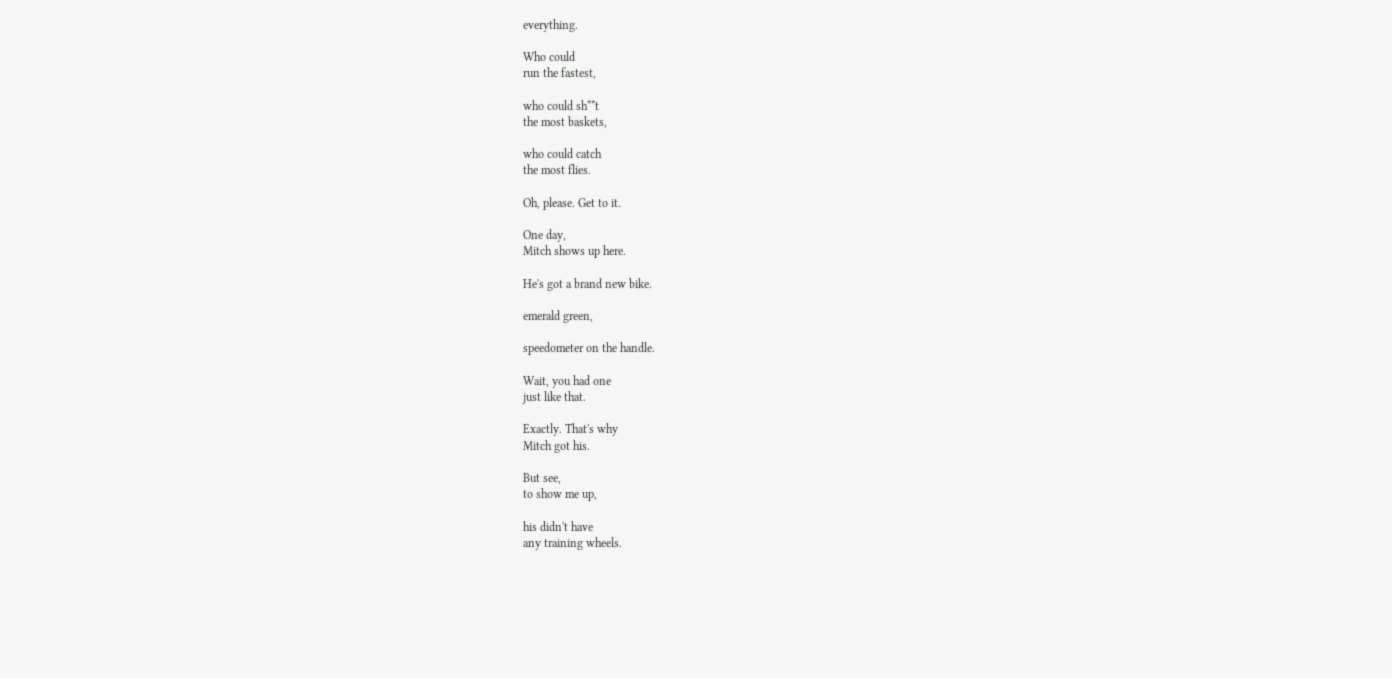everything.

Who could
run the fastest,

who could sh**t
the most baskets,

who could catch
the most flies.

Oh, please. Get to it.

One day,
Mitch shows up here.

He's got a brand new bike.

emerald green,

speedometer on the handle.

Wait, you had one
just like that.

Exactly. That's why
Mitch got his.

But see,
to show me up,

his didn't have
any training wheels.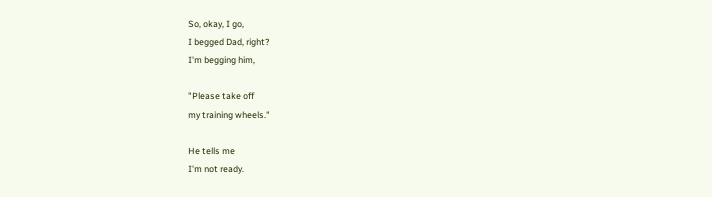So, okay, I go,
I begged Dad, right?
I'm begging him,

"Please take off
my training wheels."

He tells me
I'm not ready.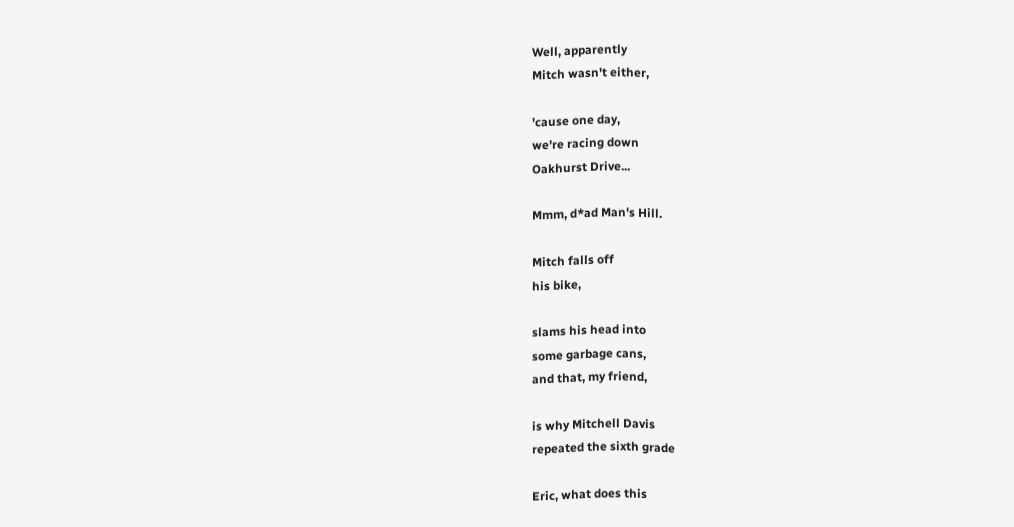Well, apparently
Mitch wasn't either,

'cause one day,
we're racing down
Oakhurst Drive...

Mmm, d*ad Man's Hill.

Mitch falls off
his bike,

slams his head into
some garbage cans,
and that, my friend,

is why Mitchell Davis
repeated the sixth grade

Eric, what does this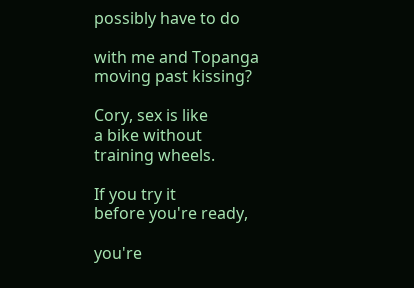possibly have to do

with me and Topanga
moving past kissing?

Cory, sex is like
a bike without
training wheels.

If you try it
before you're ready,

you're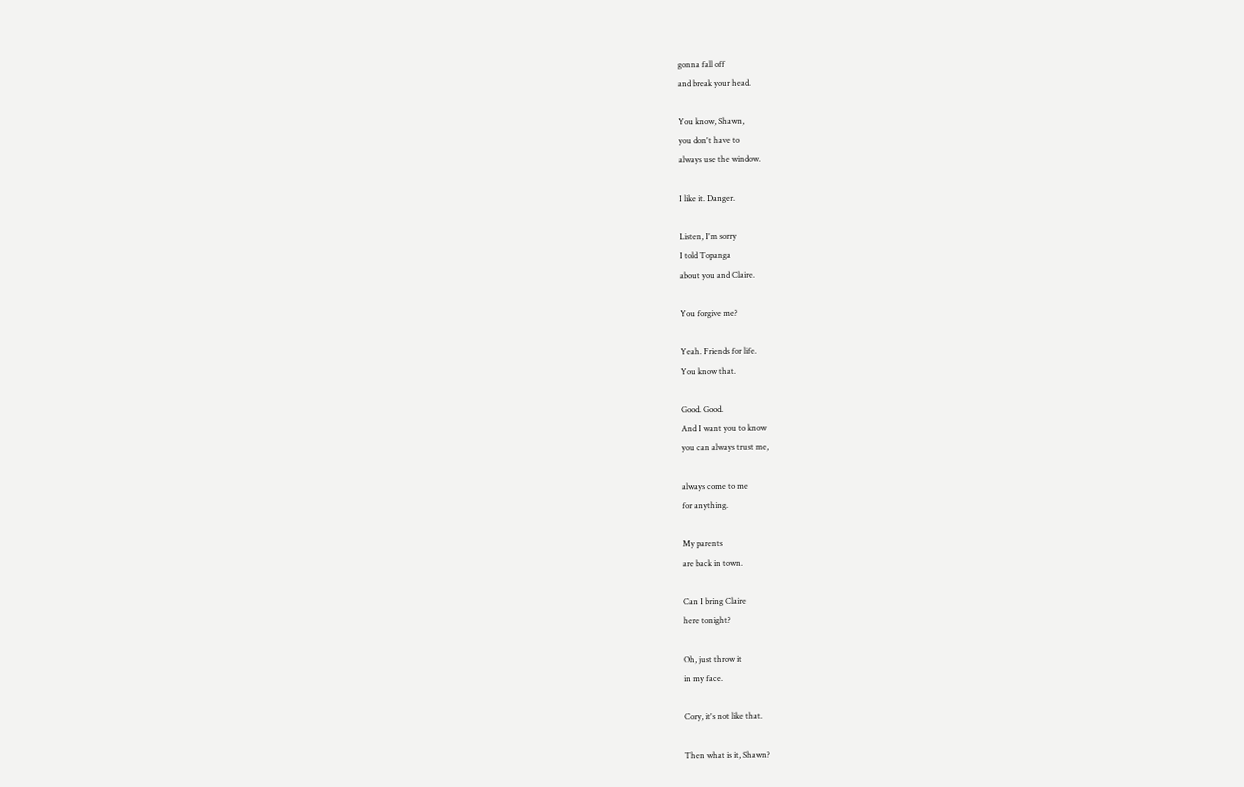gonna fall off
and break your head.

You know, Shawn,
you don't have to
always use the window.

I like it. Danger.

Listen, I'm sorry
I told Topanga
about you and Claire.

You forgive me?

Yeah. Friends for life.
You know that.

Good. Good.
And I want you to know
you can always trust me,

always come to me
for anything.

My parents
are back in town.

Can I bring Claire
here tonight?

Oh, just throw it
in my face.

Cory, it's not like that.

Then what is it, Shawn?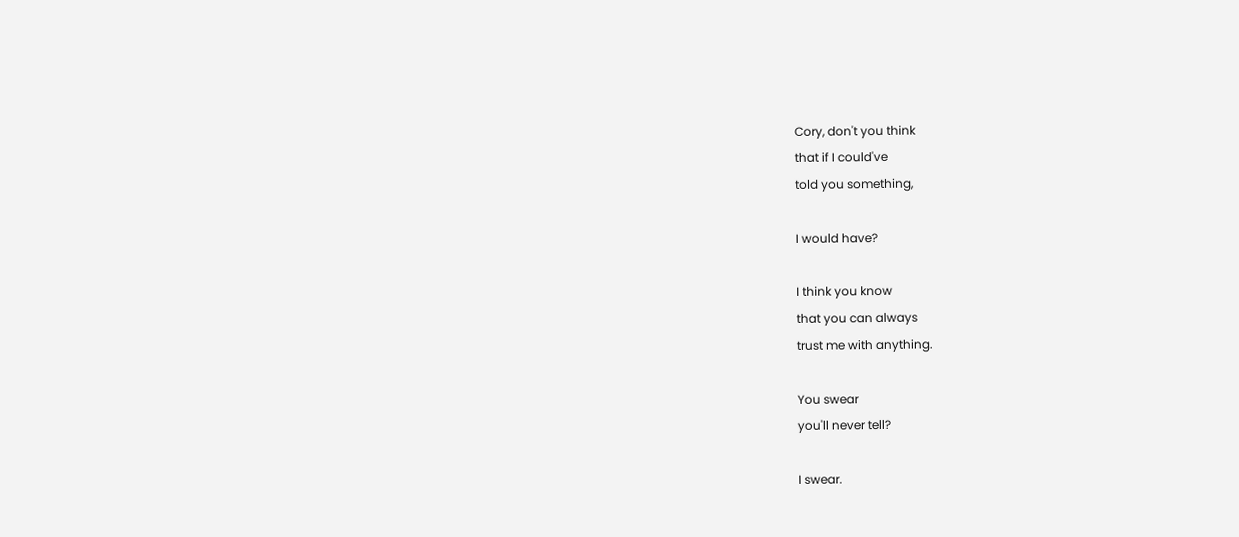Cory, don't you think
that if I could've
told you something,

I would have?

I think you know
that you can always
trust me with anything.

You swear
you'll never tell?

I swear.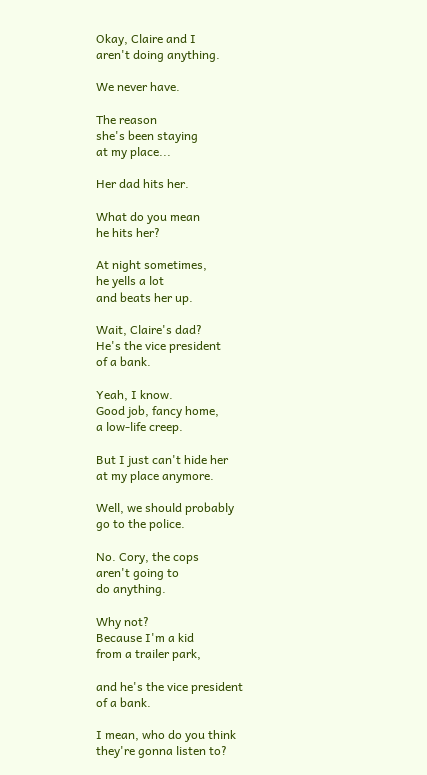Okay, Claire and I
aren't doing anything.

We never have.

The reason
she's been staying
at my place...

Her dad hits her.

What do you mean
he hits her?

At night sometimes,
he yells a lot
and beats her up.

Wait, Claire's dad?
He's the vice president
of a bank.

Yeah, I know.
Good job, fancy home,
a low-life creep.

But I just can't hide her
at my place anymore.

Well, we should probably
go to the police.

No. Cory, the cops
aren't going to
do anything.

Why not?
Because I'm a kid
from a trailer park,

and he's the vice president
of a bank.

I mean, who do you think
they're gonna listen to?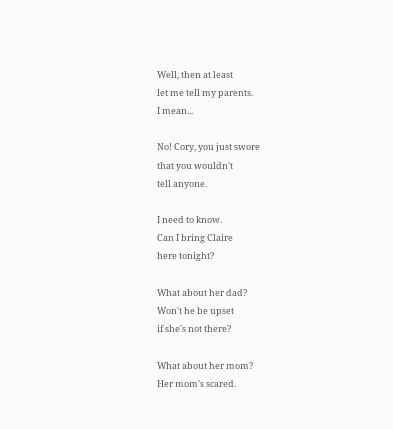Well, then at least
let me tell my parents.
I mean...

No! Cory, you just swore
that you wouldn't
tell anyone.

I need to know.
Can I bring Claire
here tonight?

What about her dad?
Won't he be upset
if she's not there?

What about her mom?
Her mom's scared.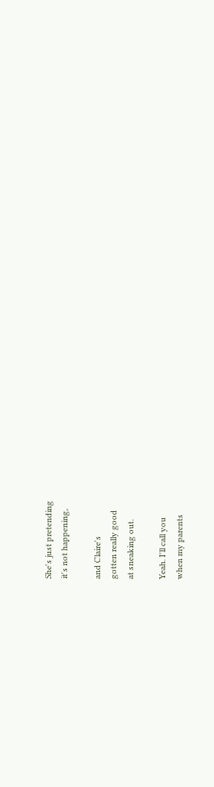She's just pretending
it's not happening,

and Claire's
gotten really good
at sneaking out.

Yeah. I'll call you
when my parents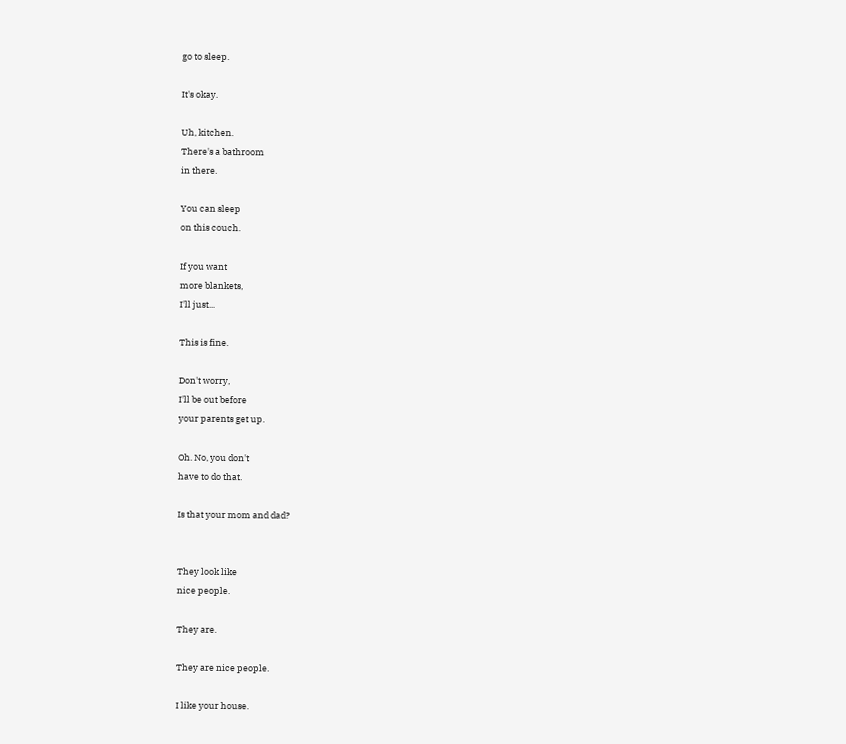go to sleep.

It's okay.

Uh, kitchen.
There's a bathroom
in there.

You can sleep
on this couch.

If you want
more blankets,
I'll just...

This is fine.

Don't worry,
I'll be out before
your parents get up.

Oh. No, you don't
have to do that.

Is that your mom and dad?


They look like
nice people.

They are.

They are nice people.

I like your house.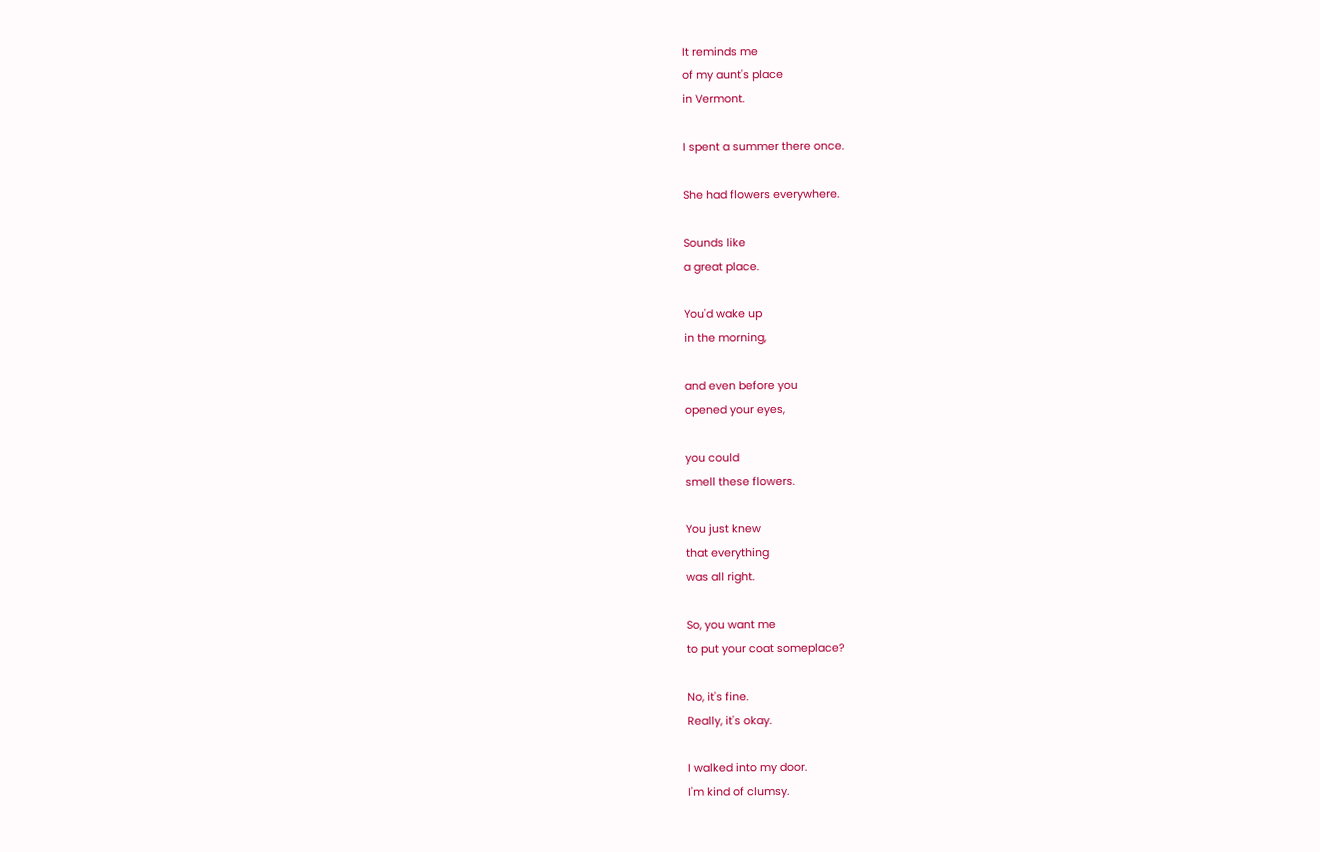It reminds me
of my aunt's place
in Vermont.

I spent a summer there once.

She had flowers everywhere.

Sounds like
a great place.

You'd wake up
in the morning,

and even before you
opened your eyes,

you could
smell these flowers.

You just knew
that everything
was all right.

So, you want me
to put your coat someplace?

No, it's fine.
Really, it's okay.

I walked into my door.
I'm kind of clumsy.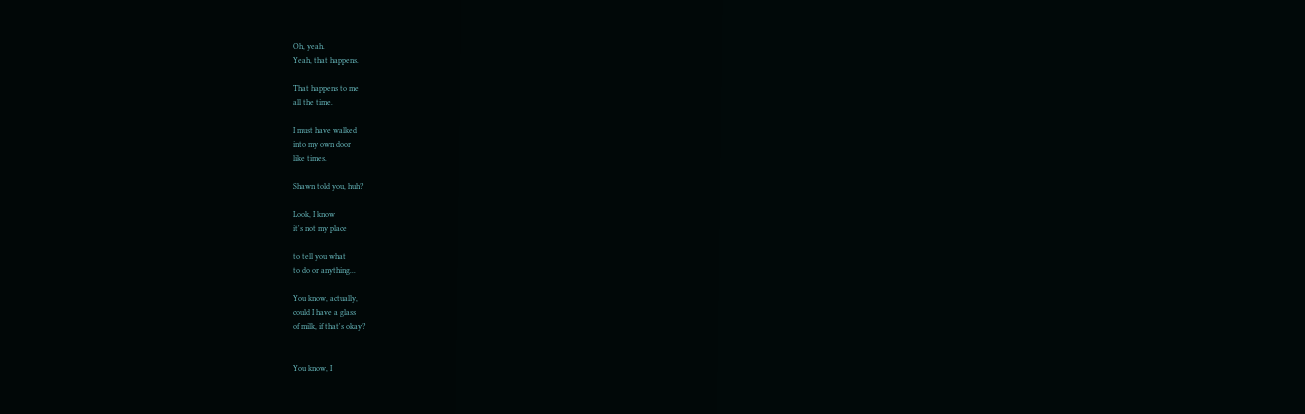Oh, yeah.
Yeah, that happens.

That happens to me
all the time.

I must have walked
into my own door
like times.

Shawn told you, huh?

Look, I know
it's not my place

to tell you what
to do or anything...

You know, actually,
could I have a glass
of milk, if that's okay?


You know, I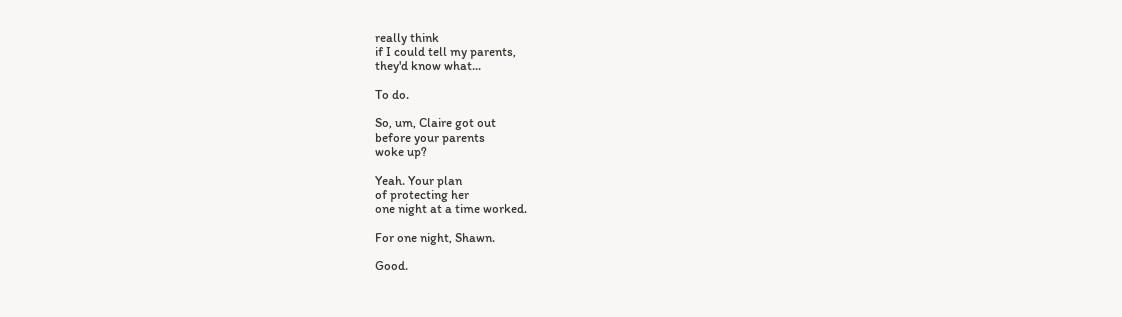really think
if I could tell my parents,
they'd know what...

To do.

So, um, Claire got out
before your parents
woke up?

Yeah. Your plan
of protecting her
one night at a time worked.

For one night, Shawn.

Good.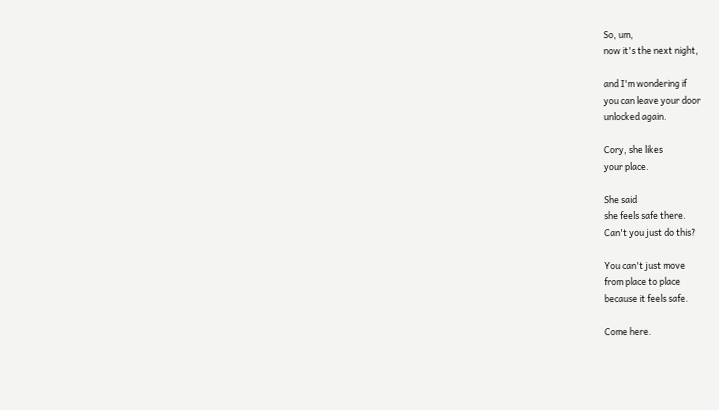So, um,
now it's the next night,

and I'm wondering if
you can leave your door
unlocked again.

Cory, she likes
your place.

She said
she feels safe there.
Can't you just do this?

You can't just move
from place to place
because it feels safe.

Come here.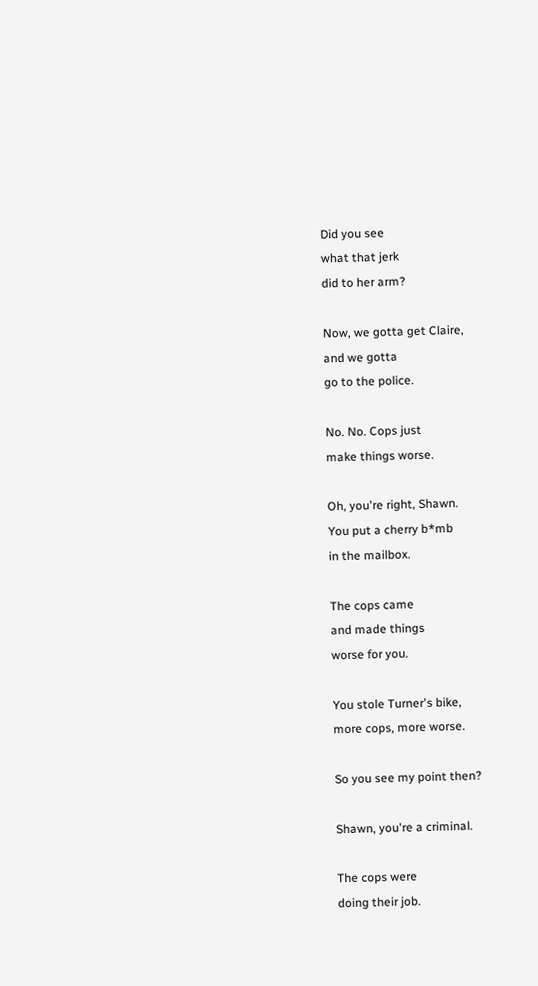Did you see
what that jerk
did to her arm?

Now, we gotta get Claire,
and we gotta
go to the police.

No. No. Cops just
make things worse.

Oh, you're right, Shawn.
You put a cherry b*mb
in the mailbox.

The cops came
and made things
worse for you.

You stole Turner's bike,
more cops, more worse.

So you see my point then?

Shawn, you're a criminal.

The cops were
doing their job.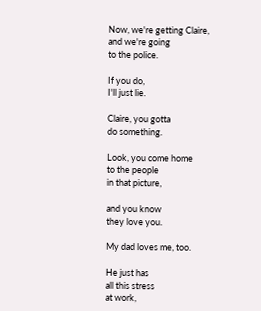Now, we're getting Claire,
and we're going
to the police.

If you do,
I'll just lie.

Claire, you gotta
do something.

Look, you come home
to the people
in that picture,

and you know
they love you.

My dad loves me, too.

He just has
all this stress
at work,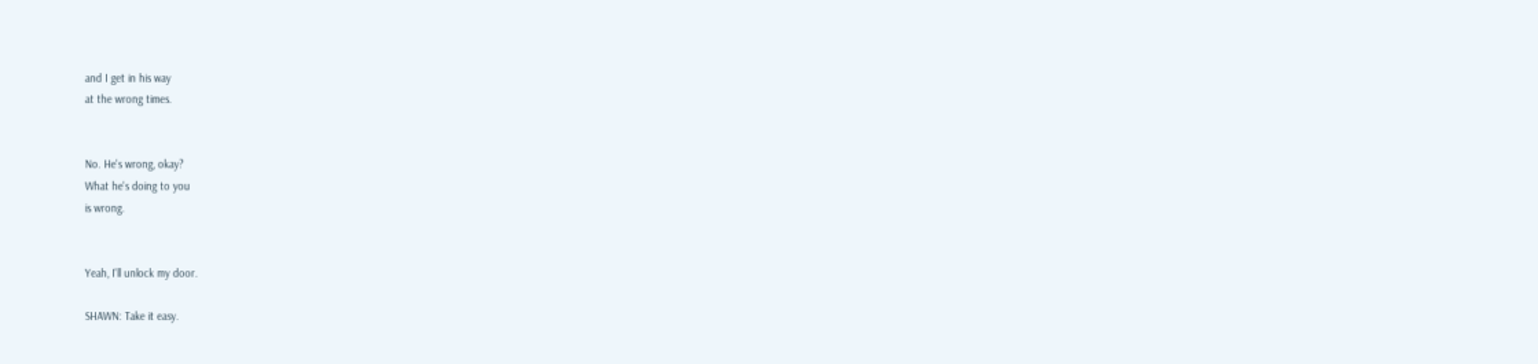and I get in his way
at the wrong times.


No. He's wrong, okay?
What he's doing to you
is wrong.


Yeah, I'll unlock my door.

SHAWN: Take it easy.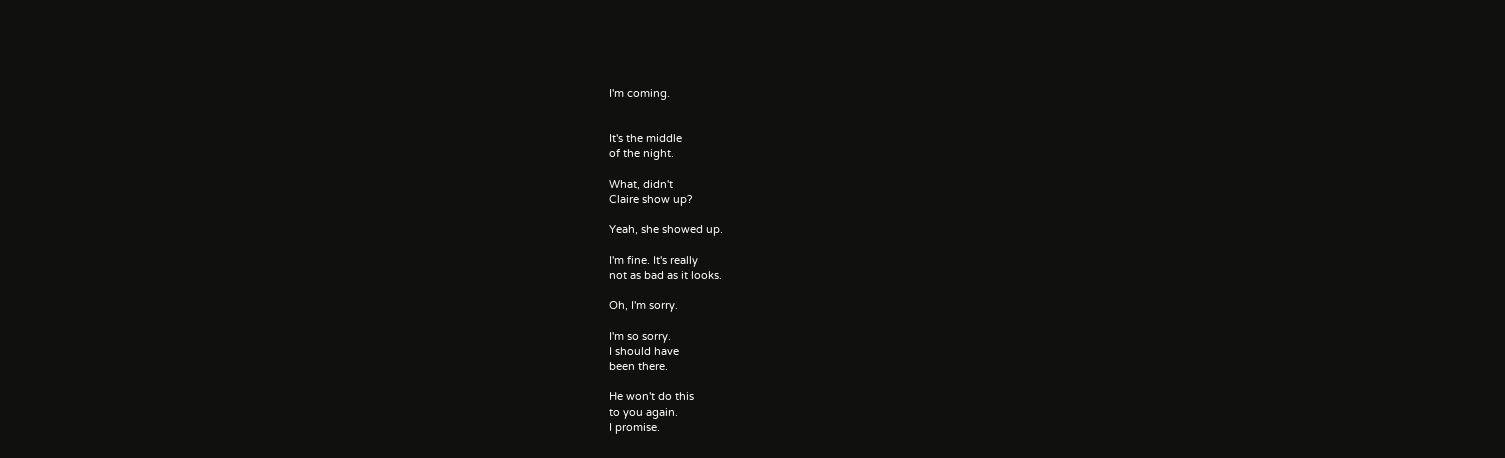I'm coming.


It's the middle
of the night.

What, didn't
Claire show up?

Yeah, she showed up.

I'm fine. It's really
not as bad as it looks.

Oh, I'm sorry.

I'm so sorry.
I should have
been there.

He won't do this
to you again.
I promise.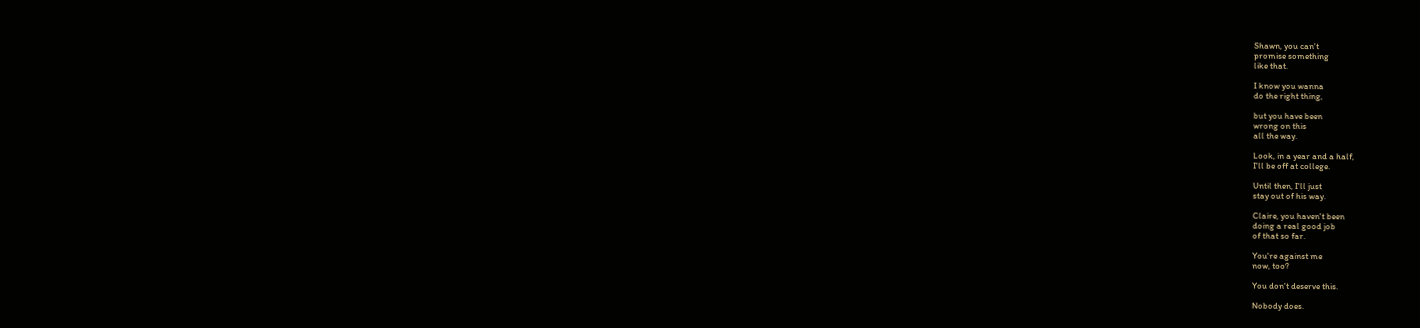Shawn, you can't
promise something
like that.

I know you wanna
do the right thing,

but you have been
wrong on this
all the way.

Look, in a year and a half,
I'll be off at college.

Until then, I'll just
stay out of his way.

Claire, you haven't been
doing a real good job
of that so far.

You're against me
now, too?

You don't deserve this.

Nobody does.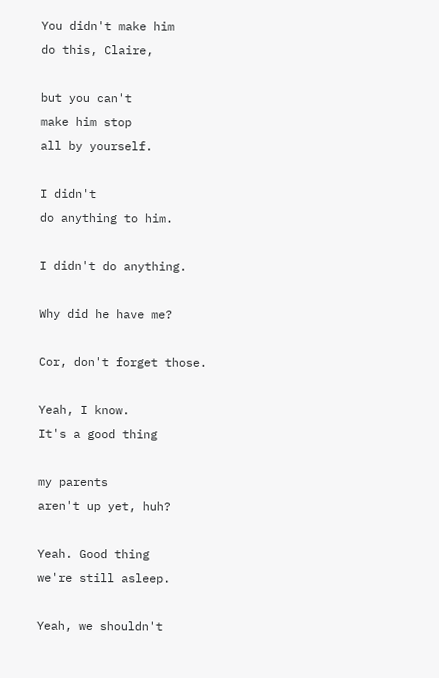You didn't make him
do this, Claire,

but you can't
make him stop
all by yourself.

I didn't
do anything to him.

I didn't do anything.

Why did he have me?

Cor, don't forget those.

Yeah, I know.
It's a good thing

my parents
aren't up yet, huh?

Yeah. Good thing
we're still asleep.

Yeah, we shouldn't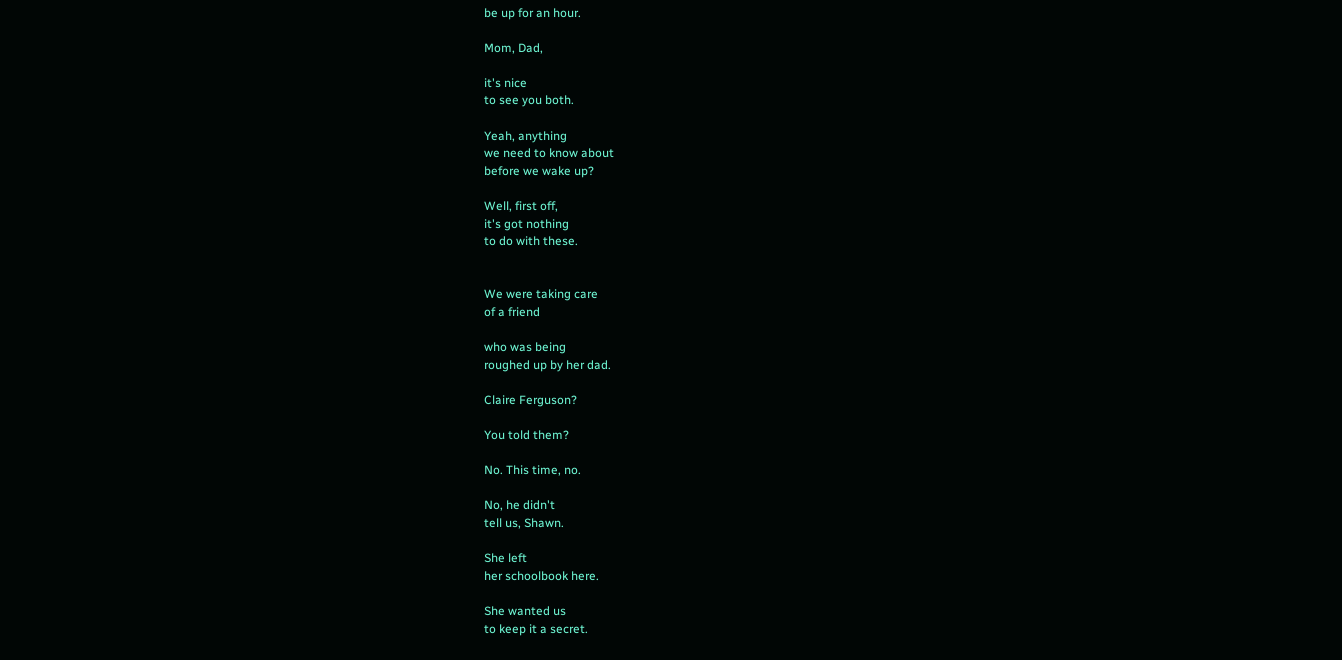be up for an hour.

Mom, Dad,

it's nice
to see you both.

Yeah, anything
we need to know about
before we wake up?

Well, first off,
it's got nothing
to do with these.


We were taking care
of a friend

who was being
roughed up by her dad.

Claire Ferguson?

You told them?

No. This time, no.

No, he didn't
tell us, Shawn.

She left
her schoolbook here.

She wanted us
to keep it a secret.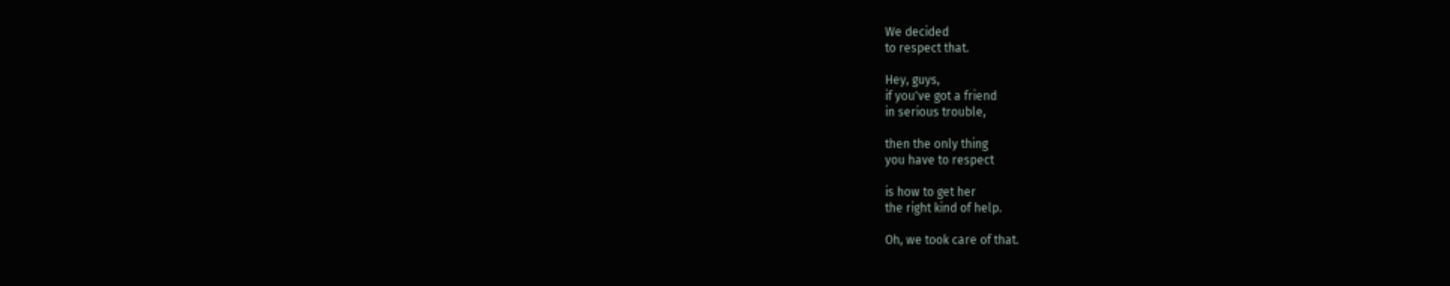We decided
to respect that.

Hey, guys,
if you've got a friend
in serious trouble,

then the only thing
you have to respect

is how to get her
the right kind of help.

Oh, we took care of that.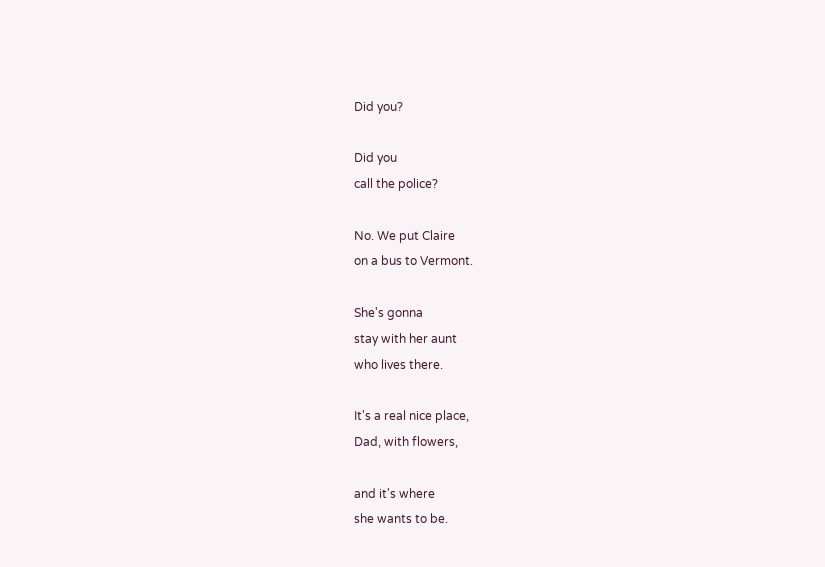Did you?

Did you
call the police?

No. We put Claire
on a bus to Vermont.

She's gonna
stay with her aunt
who lives there.

It's a real nice place,
Dad, with flowers,

and it's where
she wants to be.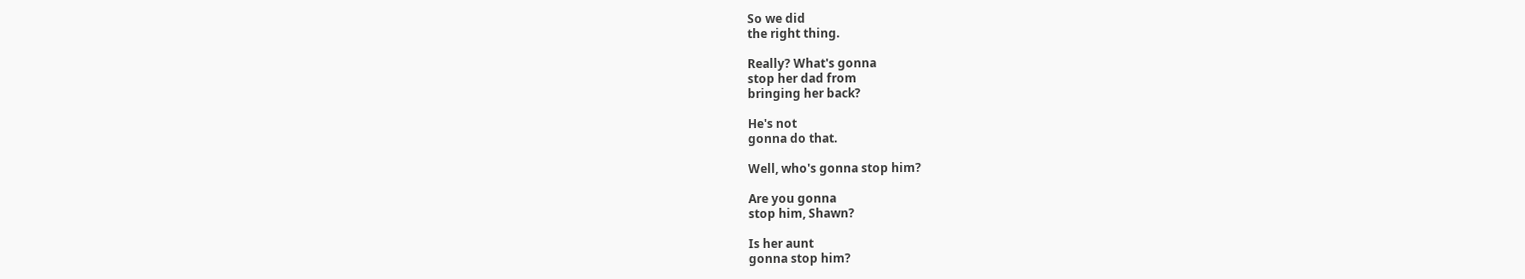So we did
the right thing.

Really? What's gonna
stop her dad from
bringing her back?

He's not
gonna do that.

Well, who's gonna stop him?

Are you gonna
stop him, Shawn?

Is her aunt
gonna stop him?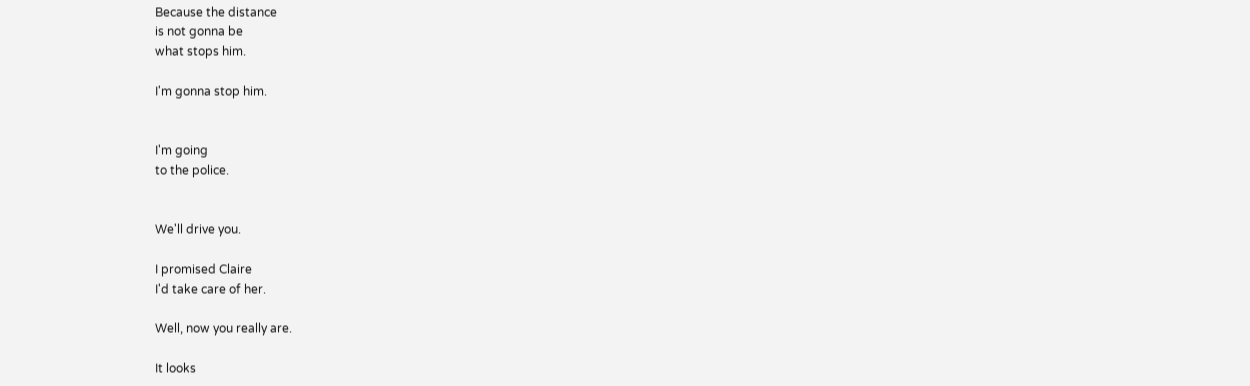Because the distance
is not gonna be
what stops him.

I'm gonna stop him.


I'm going
to the police.


We'll drive you.

I promised Claire
I'd take care of her.

Well, now you really are.

It looks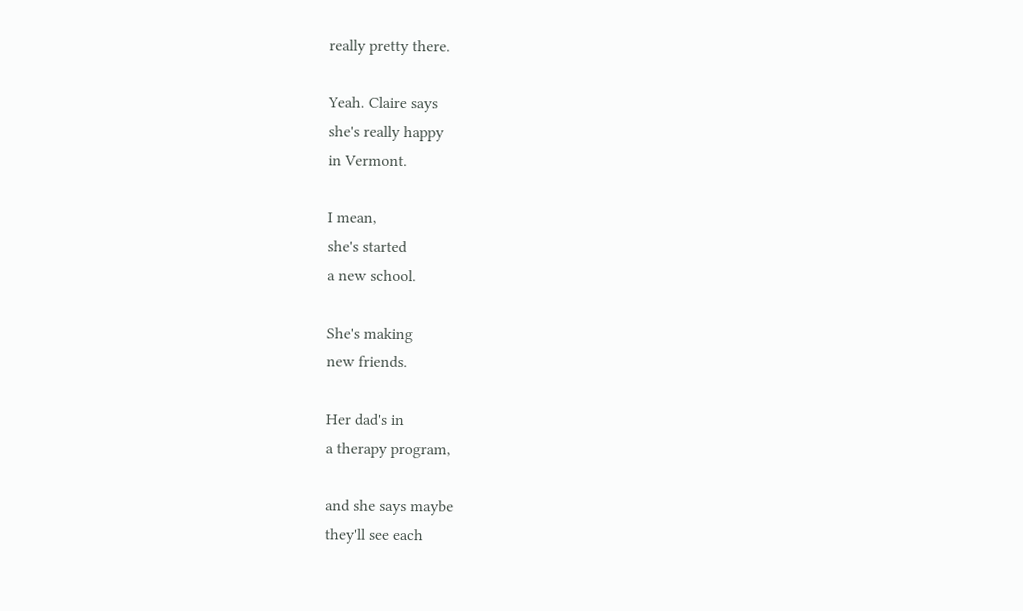really pretty there.

Yeah. Claire says
she's really happy
in Vermont.

I mean,
she's started
a new school.

She's making
new friends.

Her dad's in
a therapy program,

and she says maybe
they'll see each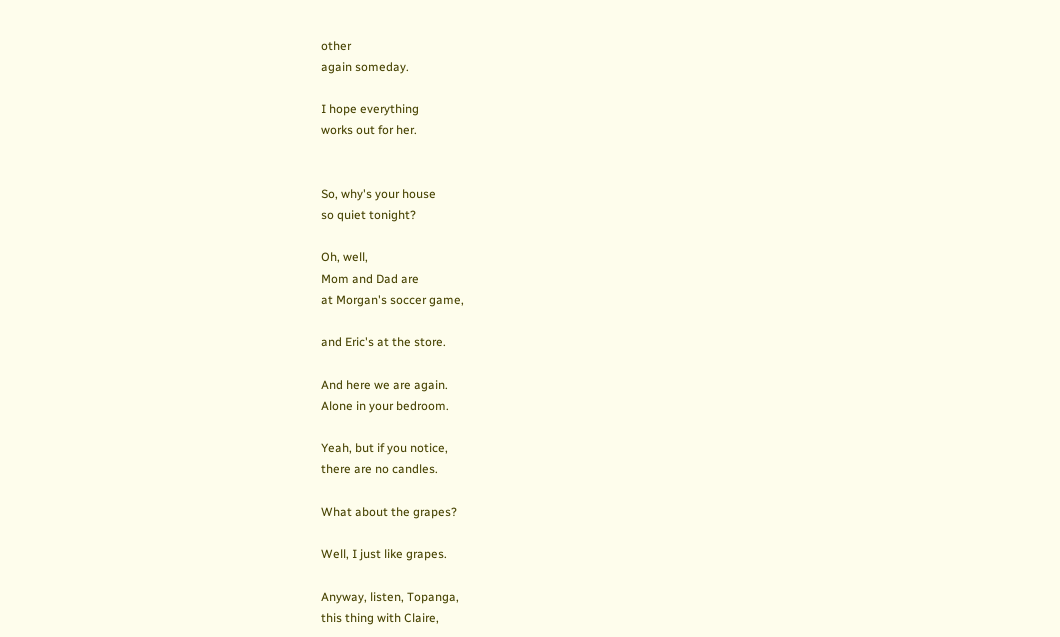other
again someday.

I hope everything
works out for her.


So, why's your house
so quiet tonight?

Oh, well,
Mom and Dad are
at Morgan's soccer game,

and Eric's at the store.

And here we are again.
Alone in your bedroom.

Yeah, but if you notice,
there are no candles.

What about the grapes?

Well, I just like grapes.

Anyway, listen, Topanga,
this thing with Claire,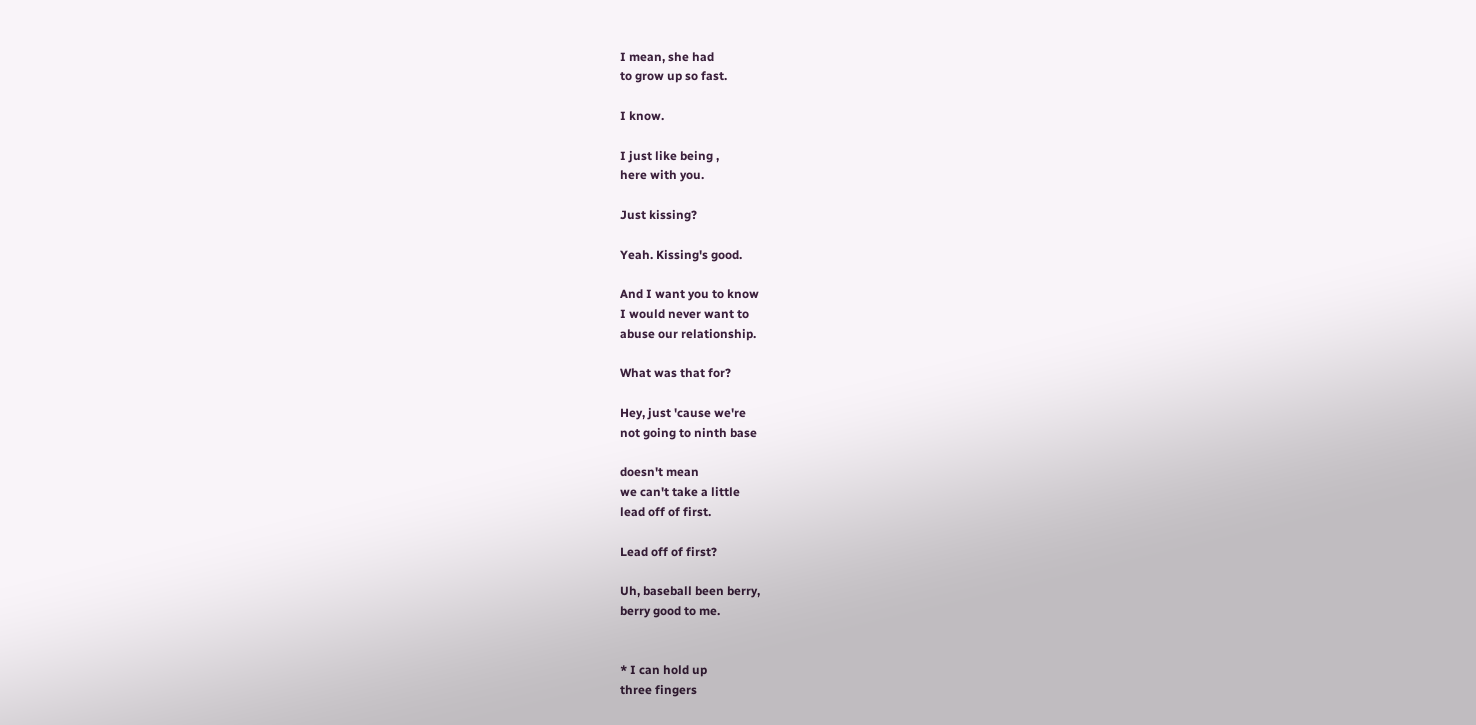I mean, she had
to grow up so fast.

I know.

I just like being ,
here with you.

Just kissing?

Yeah. Kissing's good.

And I want you to know
I would never want to
abuse our relationship.

What was that for?

Hey, just 'cause we're
not going to ninth base

doesn't mean
we can't take a little
lead off of first.

Lead off of first?

Uh, baseball been berry,
berry good to me.


* I can hold up
three fingers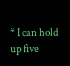* I can hold up five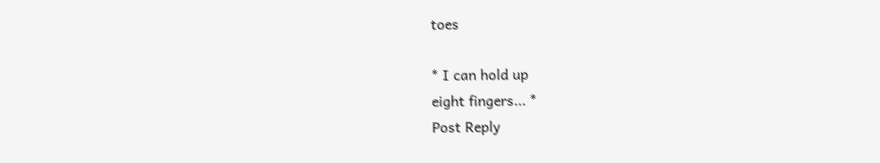toes

* I can hold up
eight fingers... *
Post Reply